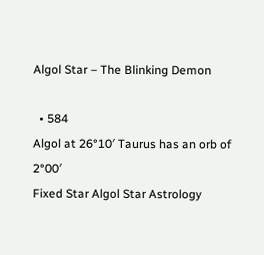Algol Star – The Blinking Demon

  • 584
Algol at 26°10′ Taurus has an orb of 2°00′
Fixed Star Algol Star Astrology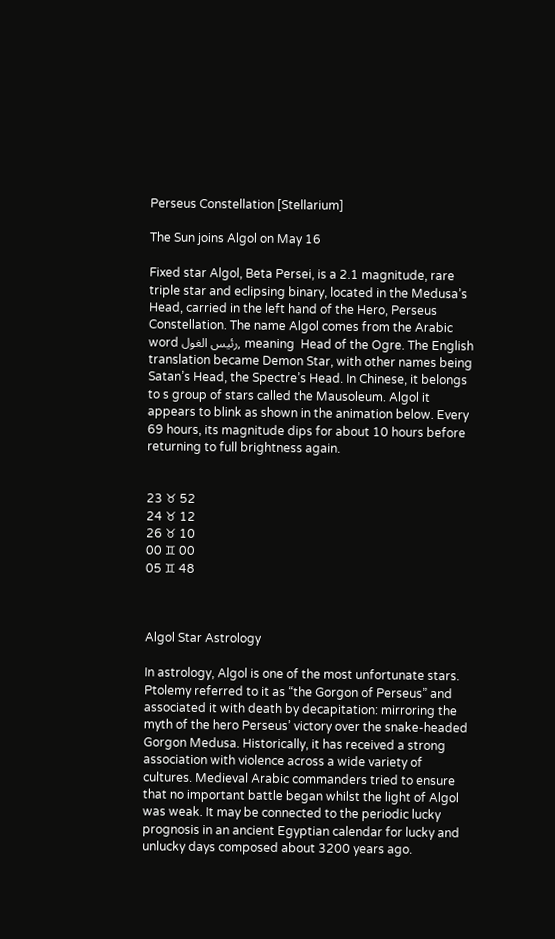Perseus Constellation [Stellarium]

The Sun joins Algol on May 16

Fixed star Algol, Beta Persei, is a 2.1 magnitude, rare triple star and eclipsing binary, located in the Medusa’s Head, carried in the left hand of the Hero, Perseus Constellation. The name Algol comes from the Arabic word رئيس الغول, meaning  Head of the Ogre. The English translation became Demon Star, with other names being Satan’s Head, the Spectre’s Head. In Chinese, it belongs to s group of stars called the Mausoleum. Algol it appears to blink as shown in the animation below. Every 69 hours, its magnitude dips for about 10 hours before returning to full brightness again.


23 ♉ 52
24 ♉ 12
26 ♉ 10
00 ♊ 00
05 ♊ 48



Algol Star Astrology

In astrology, Algol is one of the most unfortunate stars. Ptolemy referred to it as “the Gorgon of Perseus” and associated it with death by decapitation: mirroring the myth of the hero Perseus’ victory over the snake-headed Gorgon Medusa. Historically, it has received a strong association with violence across a wide variety of cultures. Medieval Arabic commanders tried to ensure that no important battle began whilst the light of Algol was weak. It may be connected to the periodic lucky prognosis in an ancient Egyptian calendar for lucky and unlucky days composed about 3200 years ago.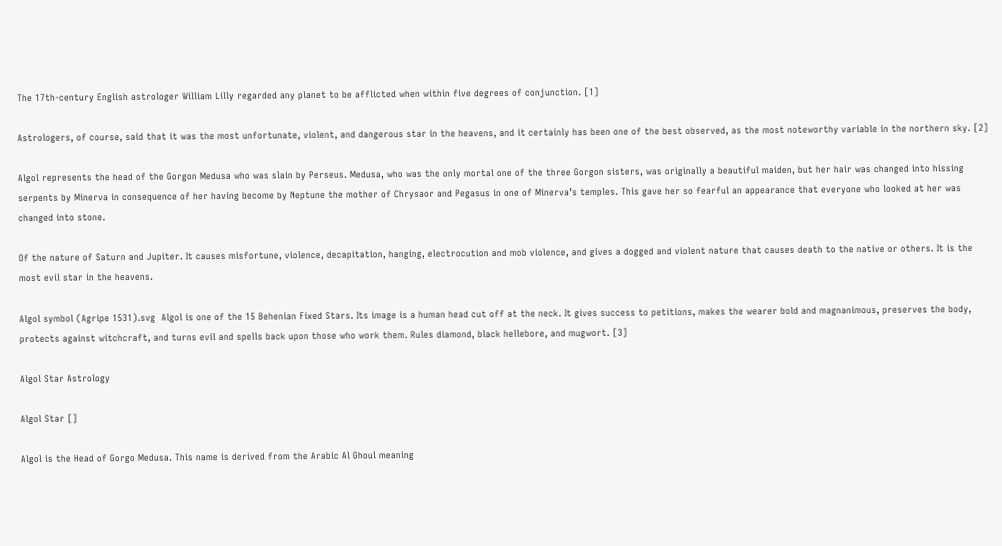The 17th-century English astrologer William Lilly regarded any planet to be afflicted when within five degrees of conjunction. [1]

Astrologers, of course, said that it was the most unfortunate, violent, and dangerous star in the heavens, and it certainly has been one of the best observed, as the most noteworthy variable in the northern sky. [2]

Algol represents the head of the Gorgon Medusa who was slain by Perseus. Medusa, who was the only mortal one of the three Gorgon sisters, was originally a beautiful maiden, but her hair was changed into hissing serpents by Minerva in consequence of her having become by Neptune the mother of Chrysaor and Pegasus in one of Minerva’s temples. This gave her so fearful an appearance that everyone who looked at her was changed into stone.

Of the nature of Saturn and Jupiter. It causes misfortune, violence, decapitation, hanging, electrocution and mob violence, and gives a dogged and violent nature that causes death to the native or others. It is the most evil star in the heavens.

Algol symbol (Agripe 1531).svg  Algol is one of the 15 Behenian Fixed Stars. Its image is a human head cut off at the neck. It gives success to petitions, makes the wearer bold and magnanimous, preserves the body, protects against witchcraft, and turns evil and spells back upon those who work them. Rules diamond, black hellebore, and mugwort. [3]

Algol Star Astrology

Algol Star []

Algol is the Head of Gorgo Medusa. This name is derived from the Arabic Al Ghoul meaning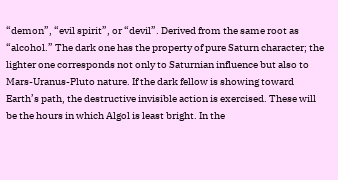“demon”, “evil spirit”, or “devil”. Derived from the same root as “alcohol.” The dark one has the property of pure Saturn character; the lighter one corresponds not only to Saturnian influence but also to Mars-Uranus-Pluto nature. If the dark fellow is showing toward Earth’s path, the destructive invisible action is exercised. These will be the hours in which Algol is least bright. In the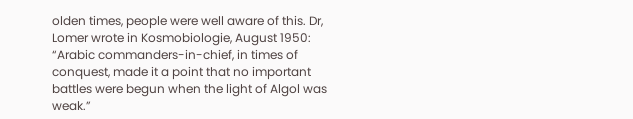olden times, people were well aware of this. Dr, Lomer wrote in Kosmobiologie, August 1950: “Arabic commanders-in-chief, in times of conquest, made it a point that no important battles were begun when the light of Algol was weak.”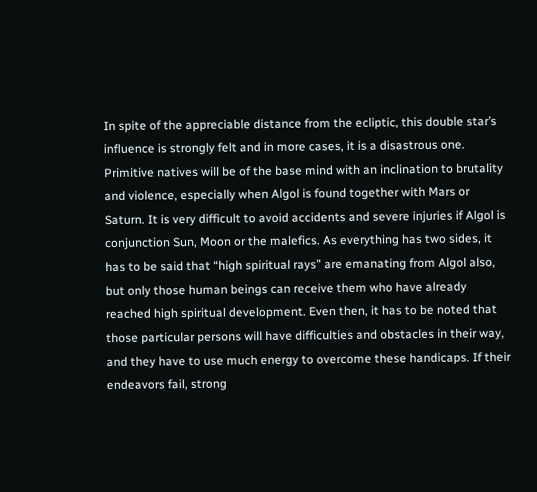In spite of the appreciable distance from the ecliptic, this double star’s influence is strongly felt and in more cases, it is a disastrous one. Primitive natives will be of the base mind with an inclination to brutality and violence, especially when Algol is found together with Mars or Saturn. It is very difficult to avoid accidents and severe injuries if Algol is conjunction Sun, Moon or the malefics. As everything has two sides, it has to be said that “high spiritual rays” are emanating from Algol also, but only those human beings can receive them who have already reached high spiritual development. Even then, it has to be noted that those particular persons will have difficulties and obstacles in their way, and they have to use much energy to overcome these handicaps. If their endeavors fail, strong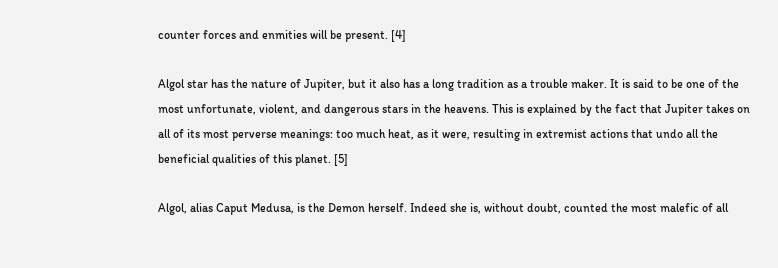counter forces and enmities will be present. [4]

Algol star has the nature of Jupiter, but it also has a long tradition as a trouble maker. It is said to be one of the most unfortunate, violent, and dangerous stars in the heavens. This is explained by the fact that Jupiter takes on all of its most perverse meanings: too much heat, as it were, resulting in extremist actions that undo all the beneficial qualities of this planet. [5]

Algol, alias Caput Medusa, is the Demon herself. Indeed she is, without doubt, counted the most malefic of all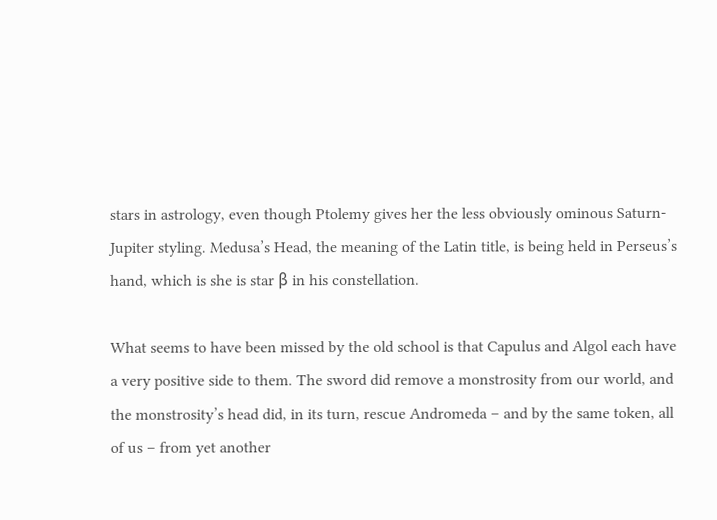stars in astrology, even though Ptolemy gives her the less obviously ominous Saturn-Jupiter styling. Medusa’s Head, the meaning of the Latin title, is being held in Perseus’s hand, which is she is star β in his constellation.

What seems to have been missed by the old school is that Capulus and Algol each have a very positive side to them. The sword did remove a monstrosity from our world, and the monstrosity’s head did, in its turn, rescue Andromeda – and by the same token, all of us – from yet another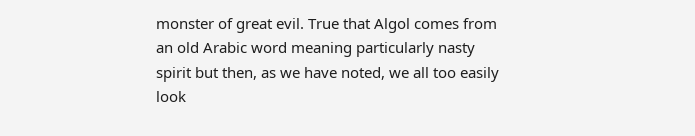monster of great evil. True that Algol comes from an old Arabic word meaning particularly nasty spirit but then, as we have noted, we all too easily look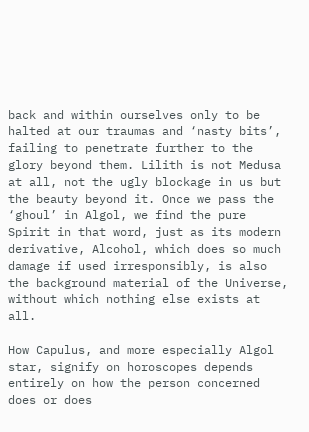back and within ourselves only to be halted at our traumas and ‘nasty bits’, failing to penetrate further to the glory beyond them. Lilith is not Medusa at all, not the ugly blockage in us but the beauty beyond it. Once we pass the ‘ghoul’ in Algol, we find the pure Spirit in that word, just as its modern derivative, Alcohol, which does so much damage if used irresponsibly, is also the background material of the Universe, without which nothing else exists at all.

How Capulus, and more especially Algol star, signify on horoscopes depends entirely on how the person concerned does or does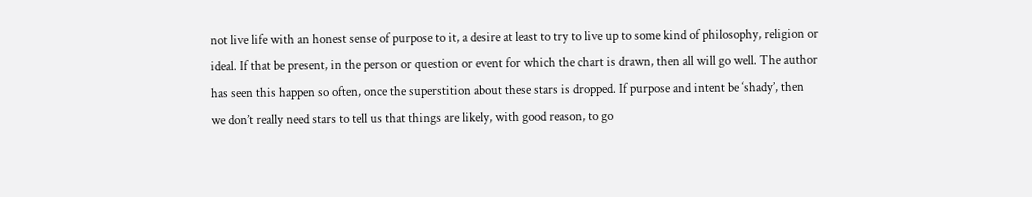not live life with an honest sense of purpose to it, a desire at least to try to live up to some kind of philosophy, religion or ideal. If that be present, in the person or question or event for which the chart is drawn, then all will go well. The author has seen this happen so often, once the superstition about these stars is dropped. If purpose and intent be ‘shady’, then we don’t really need stars to tell us that things are likely, with good reason, to go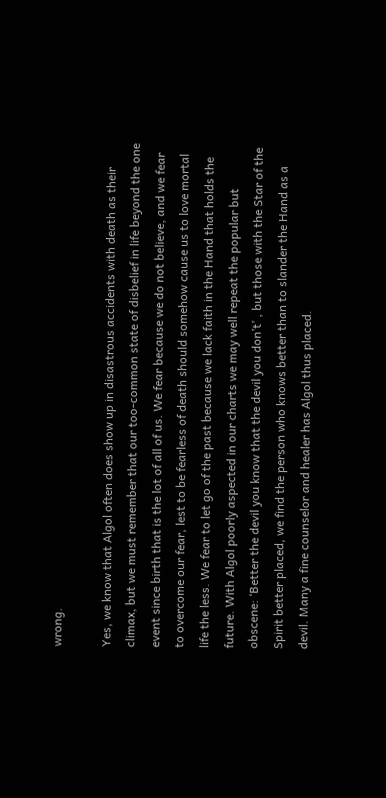wrong.

Yes, we know that Algol often does show up in disastrous accidents with death as their climax, but we must remember that our too-common state of disbelief in life beyond the one event since birth that is the lot of all of us. We fear because we do not believe, and we fear to overcome our fear, lest to be fearless of death should somehow cause us to love mortal life the less. We fear to let go of the past because we lack faith in the Hand that holds the future. With Algol poorly aspected in our charts we may well repeat the popular but obscene: ‘Better the devil you know that the devil you don’t’ , but those with the Star of the Spirit better placed, we find the person who knows better than to slander the Hand as a devil. Many a fine counselor and healer has Algol thus placed.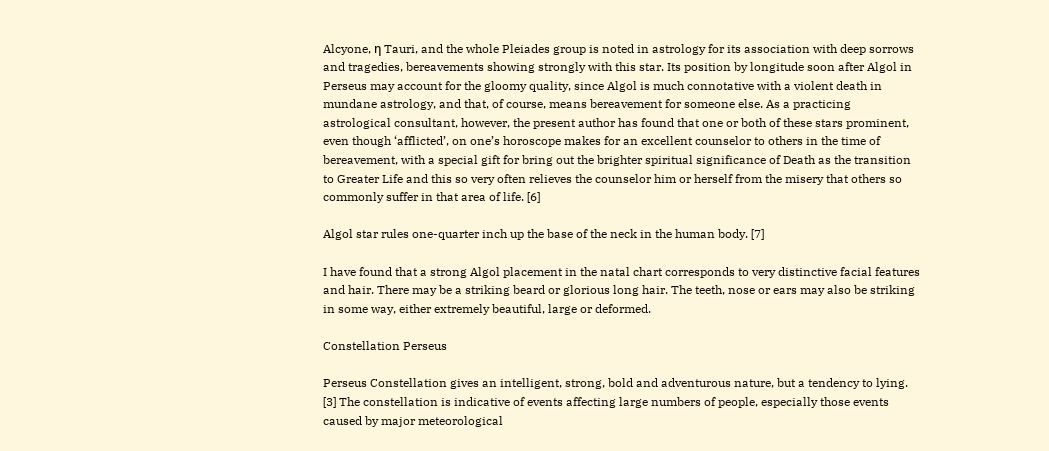Alcyone, η Tauri, and the whole Pleiades group is noted in astrology for its association with deep sorrows and tragedies, bereavements showing strongly with this star. Its position by longitude soon after Algol in Perseus may account for the gloomy quality, since Algol is much connotative with a violent death in mundane astrology, and that, of course, means bereavement for someone else. As a practicing astrological consultant, however, the present author has found that one or both of these stars prominent, even though ‘afflicted’, on one’s horoscope makes for an excellent counselor to others in the time of bereavement, with a special gift for bring out the brighter spiritual significance of Death as the transition to Greater Life and this so very often relieves the counselor him or herself from the misery that others so commonly suffer in that area of life. [6]

Algol star rules one-quarter inch up the base of the neck in the human body. [7]

I have found that a strong Algol placement in the natal chart corresponds to very distinctive facial features and hair. There may be a striking beard or glorious long hair. The teeth, nose or ears may also be striking in some way, either extremely beautiful, large or deformed.

Constellation Perseus

Perseus Constellation gives an intelligent, strong, bold and adventurous nature, but a tendency to lying. [3] The constellation is indicative of events affecting large numbers of people, especially those events caused by major meteorological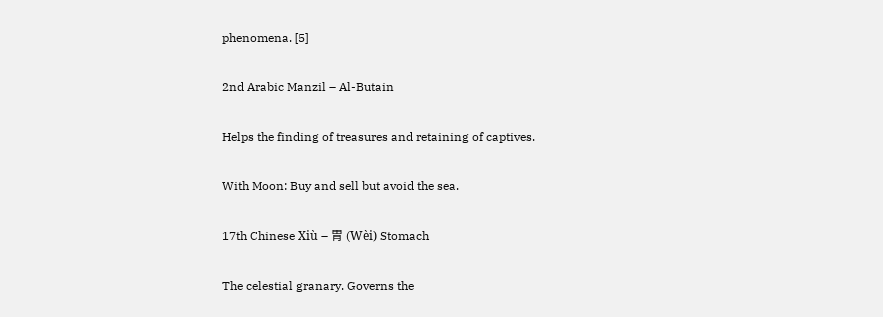phenomena. [5]

2nd Arabic Manzil – Al-Butain

Helps the finding of treasures and retaining of captives.

With Moon: Buy and sell but avoid the sea.

17th Chinese Xiù – 胃 (Wèi) Stomach

The celestial granary. Governs the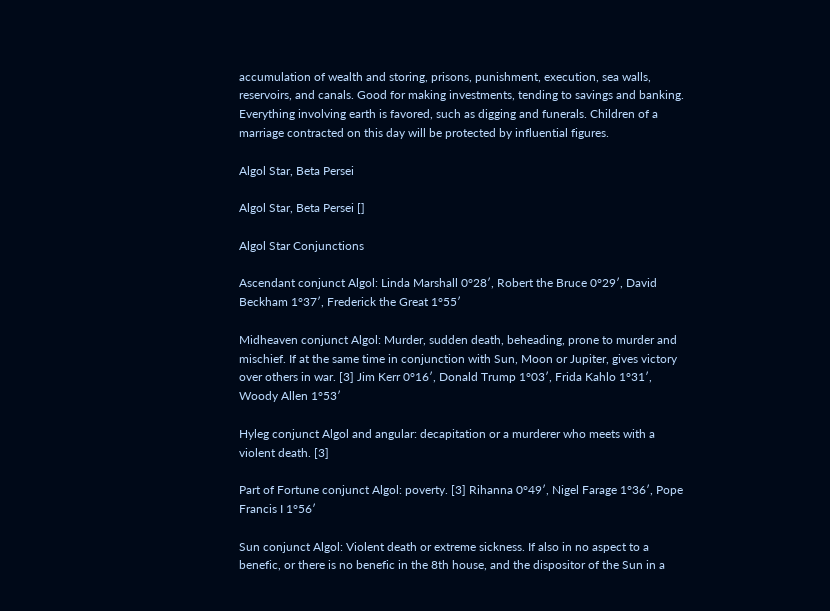accumulation of wealth and storing, prisons, punishment, execution, sea walls, reservoirs, and canals. Good for making investments, tending to savings and banking. Everything involving earth is favored, such as digging and funerals. Children of a marriage contracted on this day will be protected by influential figures.

Algol Star, Beta Persei

Algol Star, Beta Persei []

Algol Star Conjunctions

Ascendant conjunct Algol: Linda Marshall 0°28′, Robert the Bruce 0°29′, David Beckham 1°37′, Frederick the Great 1°55′

Midheaven conjunct Algol: Murder, sudden death, beheading, prone to murder and mischief. If at the same time in conjunction with Sun, Moon or Jupiter, gives victory over others in war. [3] Jim Kerr 0°16′, Donald Trump 1°03′, Frida Kahlo 1°31′, Woody Allen 1°53′

Hyleg conjunct Algol and angular: decapitation or a murderer who meets with a violent death. [3]

Part of Fortune conjunct Algol: poverty. [3] Rihanna 0°49′, Nigel Farage 1°36′, Pope Francis I 1°56′

Sun conjunct Algol: Violent death or extreme sickness. If also in no aspect to a benefic, or there is no benefic in the 8th house, and the dispositor of the Sun in a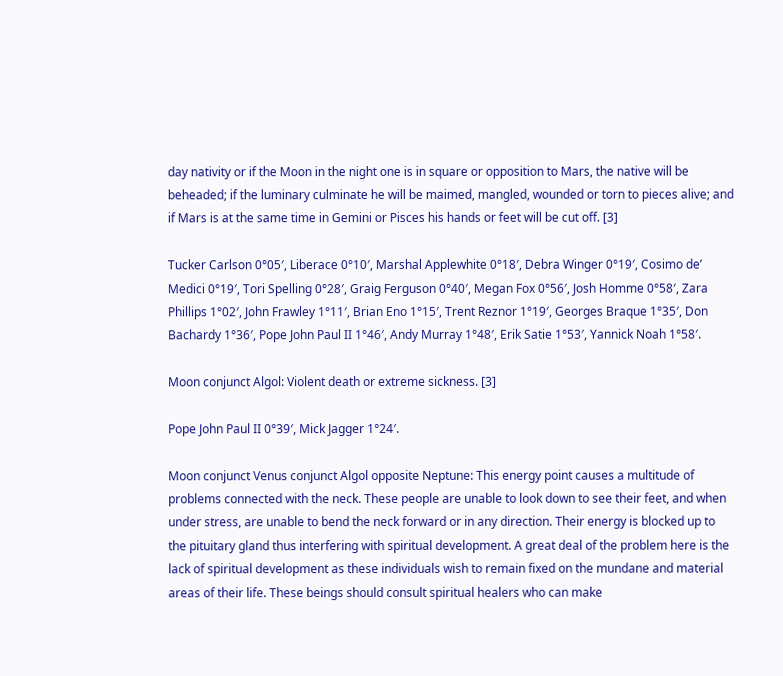day nativity or if the Moon in the night one is in square or opposition to Mars, the native will be beheaded; if the luminary culminate he will be maimed, mangled, wounded or torn to pieces alive; and if Mars is at the same time in Gemini or Pisces his hands or feet will be cut off. [3]

Tucker Carlson 0°05′, Liberace 0°10′, Marshal Applewhite 0°18′, Debra Winger 0°19′, Cosimo de’ Medici 0°19′, Tori Spelling 0°28′, Graig Ferguson 0°40′, Megan Fox 0°56′, Josh Homme 0°58′, Zara Phillips 1°02′, John Frawley 1°11′, Brian Eno 1°15′, Trent Reznor 1°19′, Georges Braque 1°35′, Don Bachardy 1°36′, Pope John Paul II 1°46′, Andy Murray 1°48′, Erik Satie 1°53′, Yannick Noah 1°58′.

Moon conjunct Algol: Violent death or extreme sickness. [3]

Pope John Paul II 0°39′, Mick Jagger 1°24′.

Moon conjunct Venus conjunct Algol opposite Neptune: This energy point causes a multitude of problems connected with the neck. These people are unable to look down to see their feet, and when under stress, are unable to bend the neck forward or in any direction. Their energy is blocked up to the pituitary gland thus interfering with spiritual development. A great deal of the problem here is the lack of spiritual development as these individuals wish to remain fixed on the mundane and material areas of their life. These beings should consult spiritual healers who can make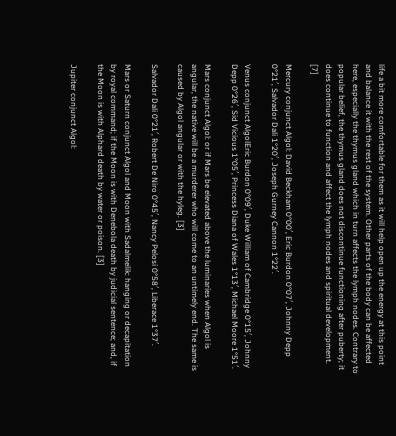life a bit more comfortable for them as it will help open up the energy at this point and balance it with the rest of the system. Other parts of the body can be affected here, especially the thymus gland which in turn affects the lymph nodes. Contrary to popular belief, the thymus gland does not discontinue functioning after puberty; it does continue to function and affect the lymph nodes and spiritual development. [7]

Mercury conjunct Algol: David Beckham 0°00′, Eric Burdon 0°07′, Johnny Depp 0°21′, Salvador Dali 1°20′, Joseph Gurney Cannon 1°22′.

Venus conjunct AlgolEric Burdon 0°09′, Duke William of Cambridge 0°15′, Johnny Depp 0°26′, Sid Vicious 1°05′, Princess Diana of Wales 1°13′, Michael Moore 1°51′.

Mars conjunct Algol: or if Mars be elevated above the luminaries when Algol is angular, the native will be a murderer who will come to an untimely end. The same is caused by Algol angular or with the hyleg. [3]

Salvador Dali 0°21′, Robert De Niro 0°45′, Nancy Pelosi 0°58′, Liberace 1°37′.

Mars or Saturn conjunct Algol and Moon with Sadalmelik: hanging or decapitation by royal command; if the Moon is with Denebola death by judicial sentence; and, if the Moon is with Alphard death by water or poison. [3]

Jupiter conjunct Algol: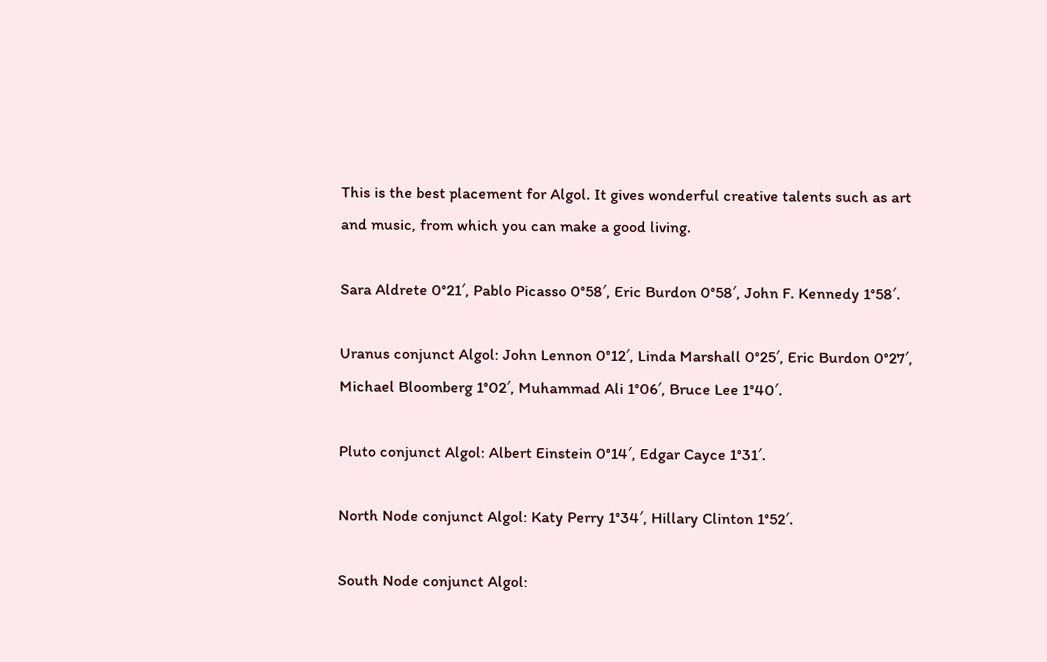This is the best placement for Algol. It gives wonderful creative talents such as art and music, from which you can make a good living.

Sara Aldrete 0°21′, Pablo Picasso 0°58′, Eric Burdon 0°58′, John F. Kennedy 1°58′.

Uranus conjunct Algol: John Lennon 0°12′, Linda Marshall 0°25′, Eric Burdon 0°27′, Michael Bloomberg 1°02′, Muhammad Ali 1°06′, Bruce Lee 1°40′.

Pluto conjunct Algol: Albert Einstein 0°14′, Edgar Cayce 1°31′.

North Node conjunct Algol: Katy Perry 1°34′, Hillary Clinton 1°52′.

South Node conjunct Algol: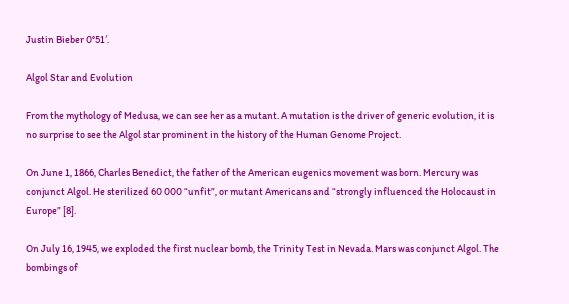Justin Bieber 0°51′.

Algol Star and Evolution

From the mythology of Medusa, we can see her as a mutant. A mutation is the driver of generic evolution, it is no surprise to see the Algol star prominent in the history of the Human Genome Project.

On June 1, 1866, Charles Benedict, the father of the American eugenics movement was born. Mercury was conjunct Algol. He sterilized 60 000 “unfit”, or mutant Americans and “strongly influenced the Holocaust in Europe” [8].

On July 16, 1945, we exploded the first nuclear bomb, the Trinity Test in Nevada. Mars was conjunct Algol. The bombings of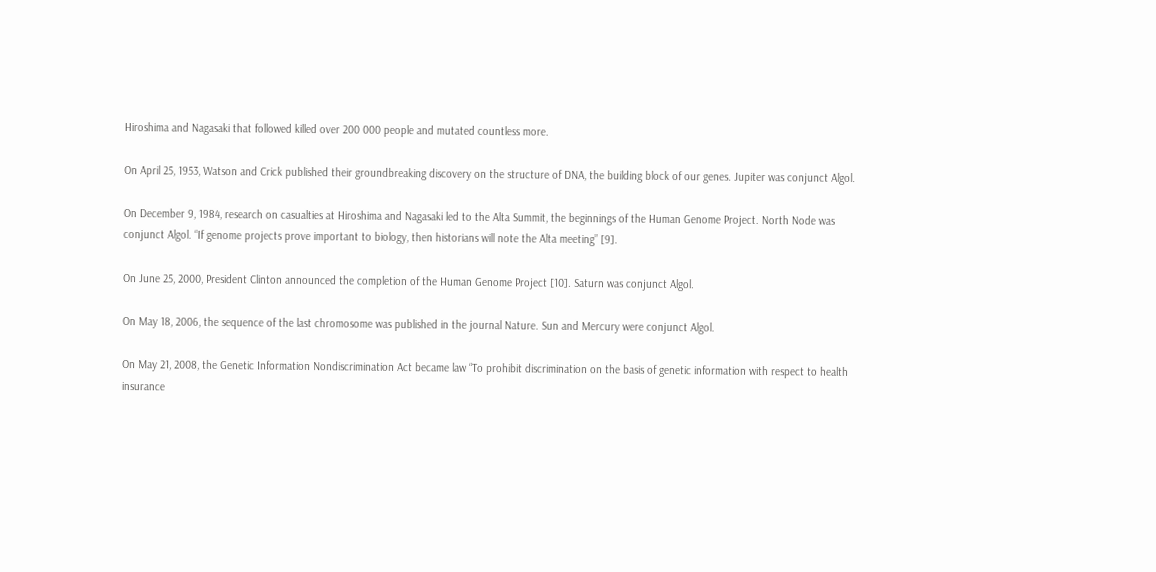Hiroshima and Nagasaki that followed killed over 200 000 people and mutated countless more.

On April 25, 1953, Watson and Crick published their groundbreaking discovery on the structure of DNA, the building block of our genes. Jupiter was conjunct Algol.

On December 9, 1984, research on casualties at Hiroshima and Nagasaki led to the Alta Summit, the beginnings of the Human Genome Project. North Node was conjunct Algol. “If genome projects prove important to biology, then historians will note the Alta meeting” [9].

On June 25, 2000, President Clinton announced the completion of the Human Genome Project [10]. Saturn was conjunct Algol.

On May 18, 2006, the sequence of the last chromosome was published in the journal Nature. Sun and Mercury were conjunct Algol.

On May 21, 2008, the Genetic Information Nondiscrimination Act became law “To prohibit discrimination on the basis of genetic information with respect to health insurance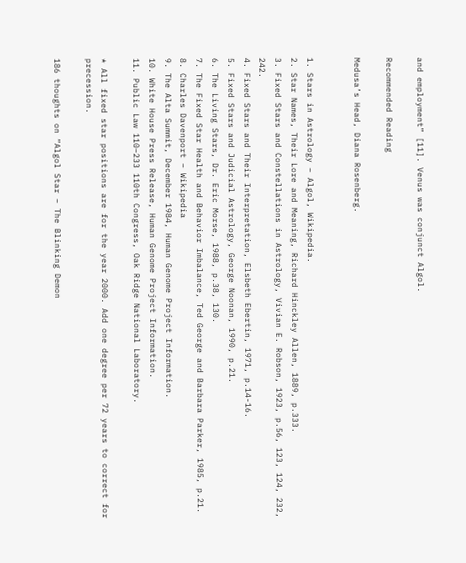and employment” [11]. Venus was conjunct Algol.

Recommended Reading

Medusa’s Head, Diana Rosenberg.


1. Stars in Astrology – Algol, Wikipedia.
2. Star Names, Their Lore and Meaning, Richard Hinckley Allen, 1889, p.333.
3. Fixed Stars and Constellations in Astrology, Vivian E. Robson, 1923, p.56, 123, 124, 232, 242.
4. Fixed Stars and Their Interpretation, Elsbeth Ebertin, 1971, p.14-16.
5. Fixed Stars and Judicial Astrology, George Noonan, 1990, p.21.
6. The Living Stars, Dr. Eric Morse, 1988, p.38, 130.
7. The Fixed Star Health and Behavior Imbalance, Ted George and Barbara Parker, 1985, p.21.
8. Charles Davenport – Wikipedia
9. The Alta Summit, December 1984, Human Genome Project Information.
10. White House Press Release, Human Genome Project Information.
11. Public Law 110–233 110th Congress, Oak Ridge National Laboratory.

* All fixed star positions are for the year 2000. Add one degree per 72 years to correct for precession.

186 thoughts on “Algol Star – The Blinking Demon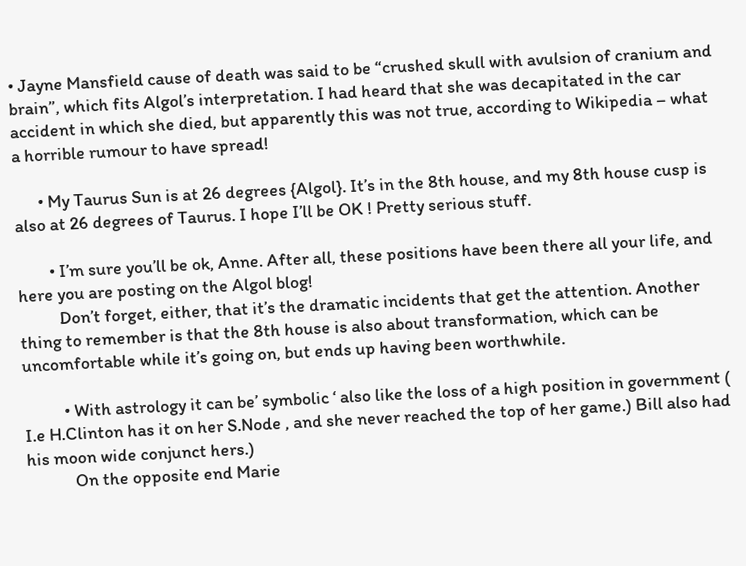• Jayne Mansfield cause of death was said to be “crushed skull with avulsion of cranium and brain”, which fits Algol’s interpretation. I had heard that she was decapitated in the car accident in which she died, but apparently this was not true, according to Wikipedia – what a horrible rumour to have spread!

      • My Taurus Sun is at 26 degrees {Algol}. It’s in the 8th house, and my 8th house cusp is also at 26 degrees of Taurus. I hope I’ll be OK ! Pretty serious stuff.

        • I’m sure you’ll be ok, Anne. After all, these positions have been there all your life, and here you are posting on the Algol blog!
          Don’t forget, either, that it’s the dramatic incidents that get the attention. Another thing to remember is that the 8th house is also about transformation, which can be uncomfortable while it’s going on, but ends up having been worthwhile.

          • With astrology it can be’ symbolic ‘ also like the loss of a high position in government ( I.e H.Clinton has it on her S.Node , and she never reached the top of her game.) Bill also had his moon wide conjunct hers.)
            On the opposite end Marie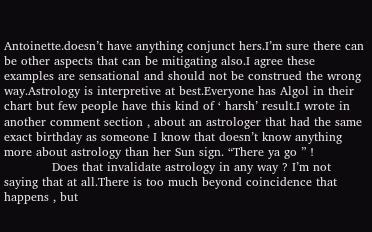Antoinette.doesn’t have anything conjunct hers.I’m sure there can be other aspects that can be mitigating also.I agree these examples are sensational and should not be construed the wrong way.Astrology is interpretive at best.Everyone has Algol in their chart but few people have this kind of ‘ harsh’ result.I wrote in another comment section , about an astrologer that had the same exact birthday as someone I know that doesn’t know anything more about astrology than her Sun sign. “There ya go ” !
            Does that invalidate astrology in any way ? I’m not saying that at all.There is too much beyond coincidence that happens , but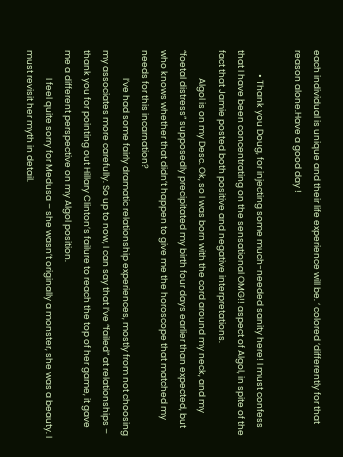each individual is unique and their life experience will be. ‘ colored ‘differently for that reason alone.Have a good day !

            • Thank you Doug, for injecting some much-needed sanity here! I must confess that I have been concentrating on the sensational OMG!! aspect of Algol, in spite of the fact that Jamie posted both positive and negative interpretations.
              Algol is on my Desc. Ok, so I was born with the cord around my neck, and my “foetal distress” supposedly precipitated my birth four days earlier than expected, but who knows whether that didn’t happen to give me the horoscope that matched my needs for this incarnation?
              I’ve had some fairly dramatic relationship experiences, mostly from not choosing my associates more carefully. So up to now, I can say that I’ve “failed” at relationships – thank you for pointing out Hillary Clinton’s failure to reach the top of her game, it gave me a different perspective on my Algol position.
              I feel quite sorry for Medusa – she wasn’t originally a monster, she was a beauty. I must revisit her myth in detail.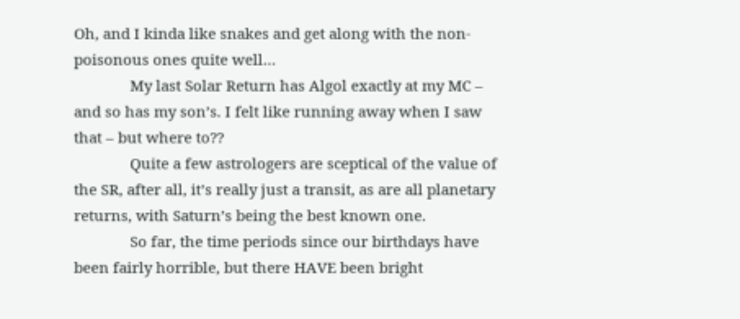Oh, and I kinda like snakes and get along with the non-poisonous ones quite well…
              My last Solar Return has Algol exactly at my MC – and so has my son’s. I felt like running away when I saw that – but where to??
              Quite a few astrologers are sceptical of the value of the SR, after all, it’s really just a transit, as are all planetary returns, with Saturn’s being the best known one.
              So far, the time periods since our birthdays have been fairly horrible, but there HAVE been bright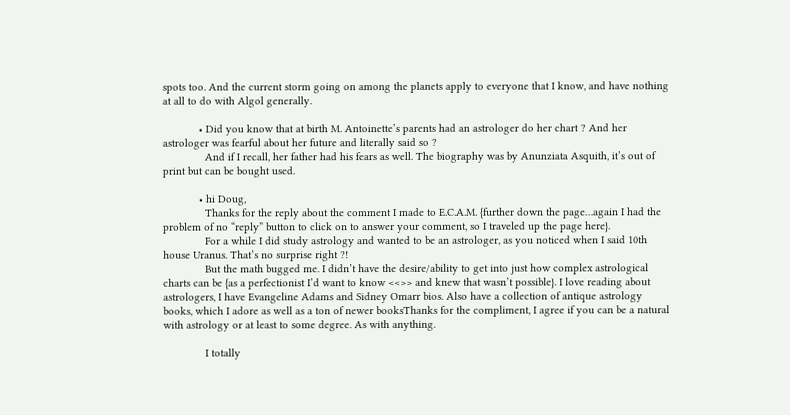spots too. And the current storm going on among the planets apply to everyone that I know, and have nothing at all to do with Algol generally.

            • Did you know that at birth M. Antoinette’s parents had an astrologer do her chart ? And her astrologer was fearful about her future and literally said so ?
              And if I recall, her father had his fears as well. The biography was by Anunziata Asquith, it’s out of print but can be bought used.

            • hi Doug,
              Thanks for the reply about the comment I made to E.C.A.M. {further down the page…again I had the problem of no “reply” button to click on to answer your comment, so I traveled up the page here}.
              For a while I did study astrology and wanted to be an astrologer, as you noticed when I said 10th house Uranus. That’s no surprise right ?!
              But the math bugged me. I didn’t have the desire/ability to get into just how complex astrological charts can be {as a perfectionist I’d want to know <<>> and knew that wasn’t possible}. I love reading about astrologers, I have Evangeline Adams and Sidney Omarr bios. Also have a collection of antique astrology books, which I adore as well as a ton of newer booksThanks for the compliment, I agree if you can be a natural with astrology or at least to some degree. As with anything.

              I totally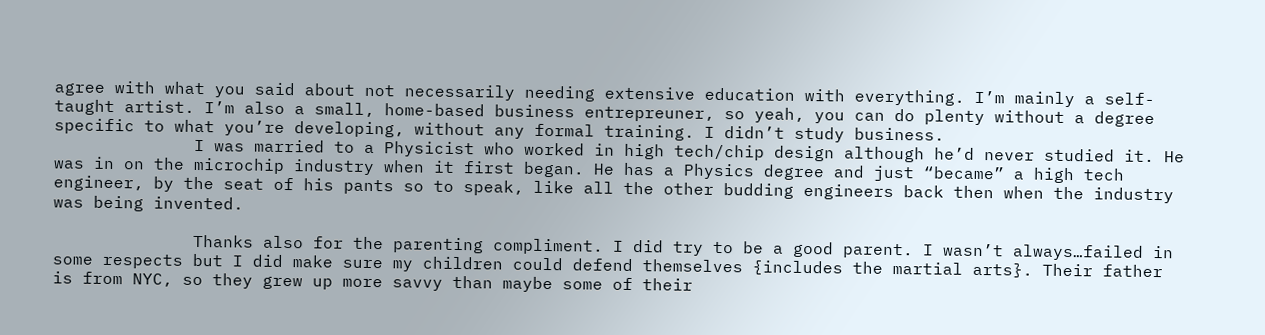agree with what you said about not necessarily needing extensive education with everything. I’m mainly a self-taught artist. I’m also a small, home-based business entrepreuner, so yeah, you can do plenty without a degree specific to what you’re developing, without any formal training. I didn’t study business.
              I was married to a Physicist who worked in high tech/chip design although he’d never studied it. He was in on the microchip industry when it first began. He has a Physics degree and just “became” a high tech engineer, by the seat of his pants so to speak, like all the other budding engineers back then when the industry was being invented.

              Thanks also for the parenting compliment. I did try to be a good parent. I wasn’t always…failed in some respects but I did make sure my children could defend themselves {includes the martial arts}. Their father is from NYC, so they grew up more savvy than maybe some of their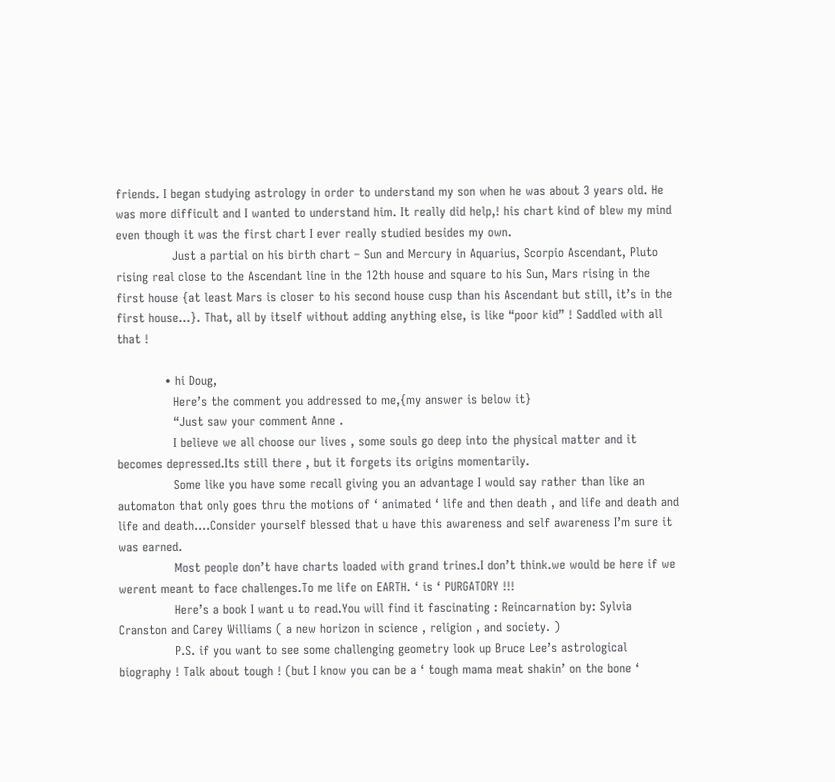friends. I began studying astrology in order to understand my son when he was about 3 years old. He was more difficult and I wanted to understand him. It really did help,! his chart kind of blew my mind even though it was the first chart I ever really studied besides my own.
              Just a partial on his birth chart – Sun and Mercury in Aquarius, Scorpio Ascendant, Pluto rising real close to the Ascendant line in the 12th house and square to his Sun, Mars rising in the first house {at least Mars is closer to his second house cusp than his Ascendant but still, it’s in the first house…}. That, all by itself without adding anything else, is like “poor kid” ! Saddled with all that !

            • hi Doug,
              Here’s the comment you addressed to me,{my answer is below it}
              “Just saw your comment Anne .
              I believe we all choose our lives , some souls go deep into the physical matter and it becomes depressed.Its still there , but it forgets its origins momentarily.
              Some like you have some recall giving you an advantage I would say rather than like an automaton that only goes thru the motions of ‘ animated ‘ life and then death , and life and death and life and death….Consider yourself blessed that u have this awareness and self awareness I’m sure it was earned.
              Most people don’t have charts loaded with grand trines.I don’t think.we would be here if we werent meant to face challenges.To me life on EARTH. ‘ is ‘ PURGATORY !!!
              Here’s a book I want u to read.You will find it fascinating : Reincarnation by: Sylvia Cranston and Carey Williams ( a new horizon in science , religion , and society. )
              P.S. if you want to see some challenging geometry look up Bruce Lee’s astrological biography ! Talk about tough ! (but I know you can be a ‘ tough mama meat shakin’ on the bone ‘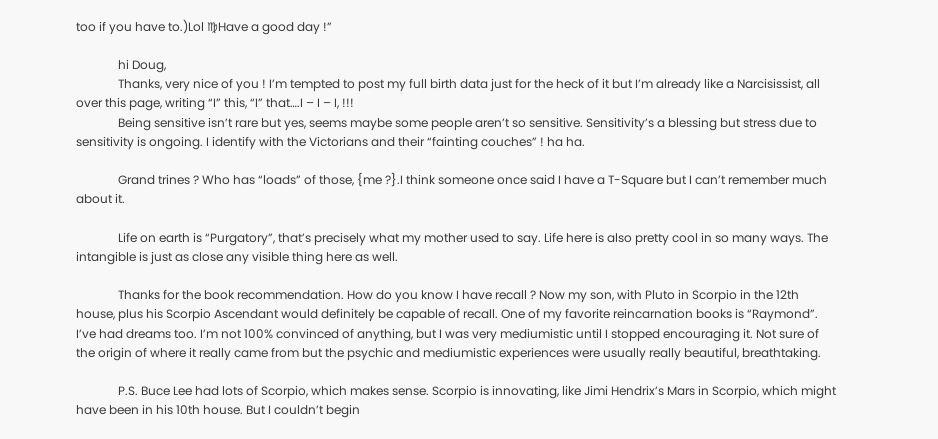too if you have to.)Lol ♍Have a good day !”

              hi Doug,
              Thanks, very nice of you ! I’m tempted to post my full birth data just for the heck of it but I’m already like a Narcisissist, all over this page, writing “I” this, “I” that….I – I – I, !!!
              Being sensitive isn’t rare but yes, seems maybe some people aren’t so sensitive. Sensitivity’s a blessing but stress due to sensitivity is ongoing. I identify with the Victorians and their “fainting couches” ! ha ha.

              Grand trines ? Who has “loads” of those, {me ?}.I think someone once said I have a T-Square but I can’t remember much about it.

              Life on earth is “Purgatory”, that’s precisely what my mother used to say. Life here is also pretty cool in so many ways. The intangible is just as close any visible thing here as well.

              Thanks for the book recommendation. How do you know I have recall ? Now my son, with Pluto in Scorpio in the 12th house, plus his Scorpio Ascendant would definitely be capable of recall. One of my favorite reincarnation books is “Raymond”. I’ve had dreams too. I’m not 100% convinced of anything, but I was very mediumistic until I stopped encouraging it. Not sure of the origin of where it really came from but the psychic and mediumistic experiences were usually really beautiful, breathtaking.

              P.S. Buce Lee had lots of Scorpio, which makes sense. Scorpio is innovating, like Jimi Hendrix’s Mars in Scorpio, which might have been in his 10th house. But I couldn’t begin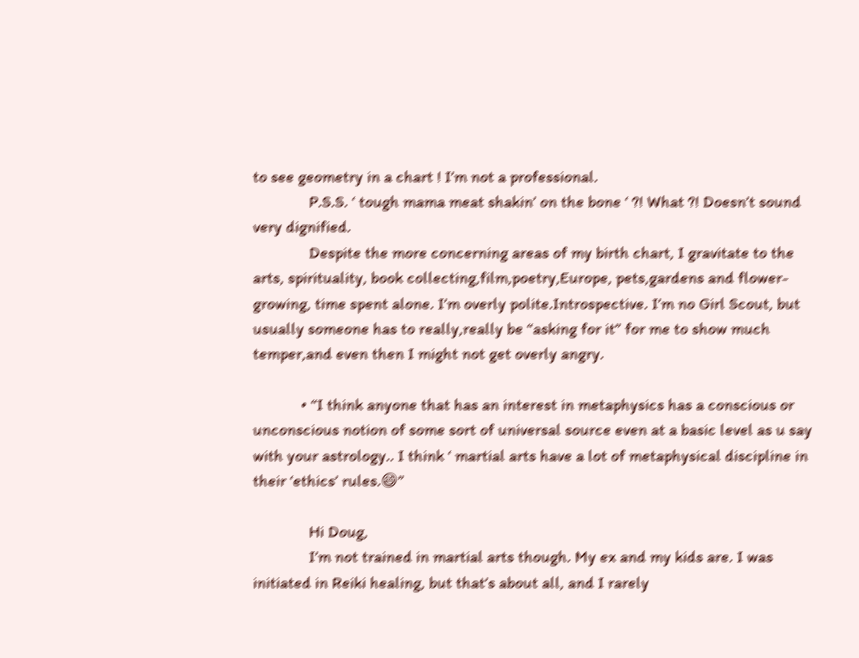to see geometry in a chart ! I’m not a professional.
              P.S.S. ‘ tough mama meat shakin’ on the bone ‘ ?! What ?! Doesn’t sound very dignified.
              Despite the more concerning areas of my birth chart, I gravitate to the arts, spirituality, book collecting,film,poetry,Europe, pets,gardens and flower-growing, time spent alone. I’m overly polite.Introspective. I’m no Girl Scout, but usually someone has to really,really be “asking for it” for me to show much temper,and even then I might not get overly angry.

            • “I think anyone that has an interest in metaphysics has a conscious or unconscious notion of some sort of universal source even at a basic level as u say with your astrology.. I think ‘ martial arts have a lot of metaphysical discipline in their ‘ethics’ rules.😄”

              Hi Doug,
              I’m not trained in martial arts though. My ex and my kids are. I was initiated in Reiki healing, but that’s about all, and I rarely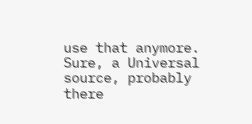use that anymore. Sure, a Universal source, probably there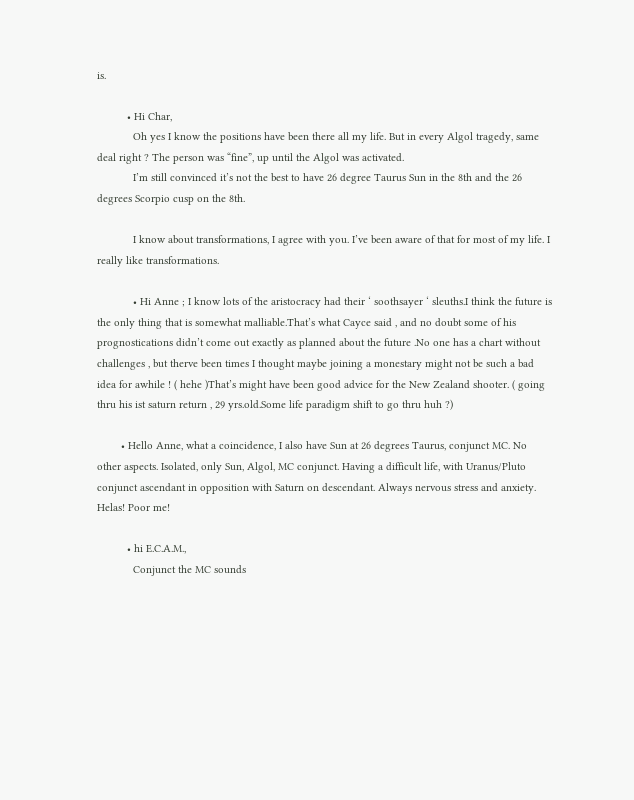is.

          • Hi Char,
            Oh yes I know the positions have been there all my life. But in every Algol tragedy, same deal right ? The person was “fine”, up until the Algol was activated.
            I’m still convinced it’s not the best to have 26 degree Taurus Sun in the 8th and the 26 degrees Scorpio cusp on the 8th.

            I know about transformations, I agree with you. I’ve been aware of that for most of my life. I really like transformations.

            • Hi Anne ; I know lots of the aristocracy had their ‘ soothsayer ‘ sleuths.I think the future is the only thing that is somewhat malliable.That’s what Cayce said , and no doubt some of his prognostications didn’t come out exactly as planned about the future .No one has a chart without challenges , but therve been times I thought maybe joining a monestary might not be such a bad idea for awhile ! ( hehe )That’s might have been good advice for the New Zealand shooter. ( going thru his ist saturn return , 29 yrs.old.Some life paradigm shift to go thru huh ?)

        • Hello Anne, what a coincidence, I also have Sun at 26 degrees Taurus, conjunct MC. No other aspects. Isolated, only Sun, Algol, MC conjunct. Having a difficult life, with Uranus/Pluto conjunct ascendant in opposition with Saturn on descendant. Always nervous stress and anxiety. Helas! Poor me!

          • hi E.C.A.M.,
            Conjunct the MC sounds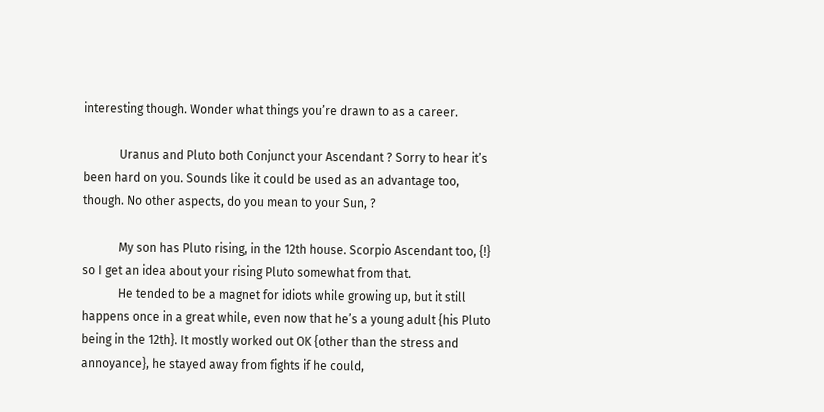interesting though. Wonder what things you’re drawn to as a career.

            Uranus and Pluto both Conjunct your Ascendant ? Sorry to hear it’s been hard on you. Sounds like it could be used as an advantage too, though. No other aspects, do you mean to your Sun, ?

            My son has Pluto rising, in the 12th house. Scorpio Ascendant too, {!} so I get an idea about your rising Pluto somewhat from that.
            He tended to be a magnet for idiots while growing up, but it still happens once in a great while, even now that he’s a young adult {his Pluto being in the 12th}. It mostly worked out OK {other than the stress and annoyance}, he stayed away from fights if he could,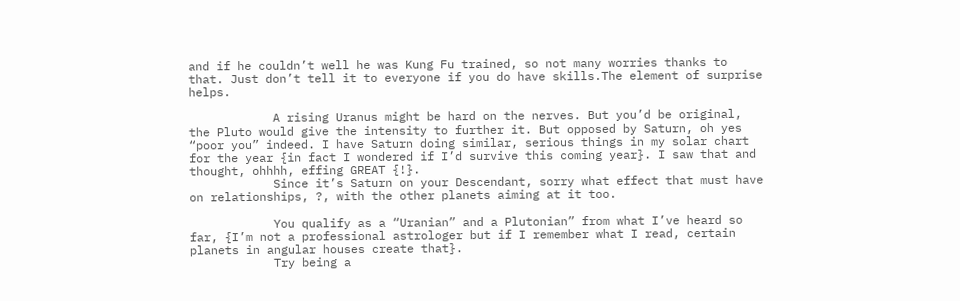and if he couldn’t well he was Kung Fu trained, so not many worries thanks to that. Just don’t tell it to everyone if you do have skills.The element of surprise helps.

            A rising Uranus might be hard on the nerves. But you’d be original, the Pluto would give the intensity to further it. But opposed by Saturn, oh yes “poor you” indeed. I have Saturn doing similar, serious things in my solar chart for the year {in fact I wondered if I’d survive this coming year}. I saw that and thought, ohhhh, effing GREAT {!}.
            Since it’s Saturn on your Descendant, sorry what effect that must have on relationships, ?, with the other planets aiming at it too.

            You qualify as a “Uranian” and a Plutonian” from what I’ve heard so far, {I’m not a professional astrologer but if I remember what I read, certain planets in angular houses create that}.
            Try being a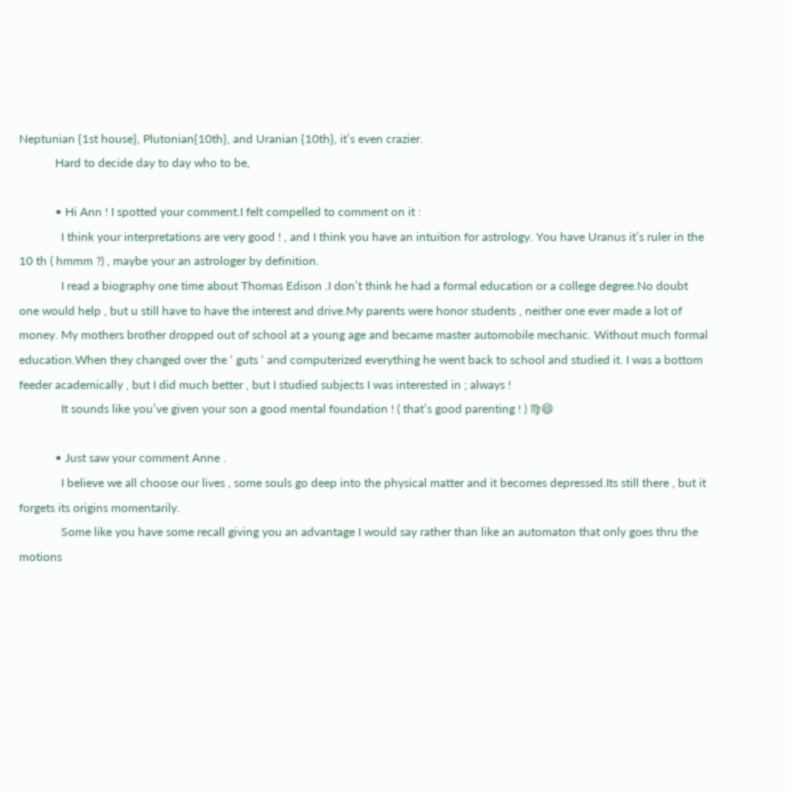Neptunian {1st house}, Plutonian{10th}, and Uranian {10th}, it’s even crazier.
            Hard to decide day to day who to be,

            • Hi Ann ! I spotted your comment.I felt compelled to comment on it :
              I think your interpretations are very good ! , and I think you have an intuition for astrology. You have Uranus it’s ruler in the 10 th ( hmmm ?) , maybe your an astrologer by definition.
              I read a biography one time about Thomas Edison .I don’t think he had a formal education or a college degree.No doubt one would help , but u still have to have the interest and drive.My parents were honor students , neither one ever made a lot of money. My mothers brother dropped out of school at a young age and became master automobile mechanic. Without much formal education.When they changed over the ‘ guts ‘ and computerized everything he went back to school and studied it. I was a bottom feeder academically , but I did much better , but I studied subjects I was interested in ; always !
              It sounds like you’ve given your son a good mental foundation ! ( that’s good parenting ! ) ♍😄

            • Just saw your comment Anne .
              I believe we all choose our lives , some souls go deep into the physical matter and it becomes depressed.Its still there , but it forgets its origins momentarily.
              Some like you have some recall giving you an advantage I would say rather than like an automaton that only goes thru the motions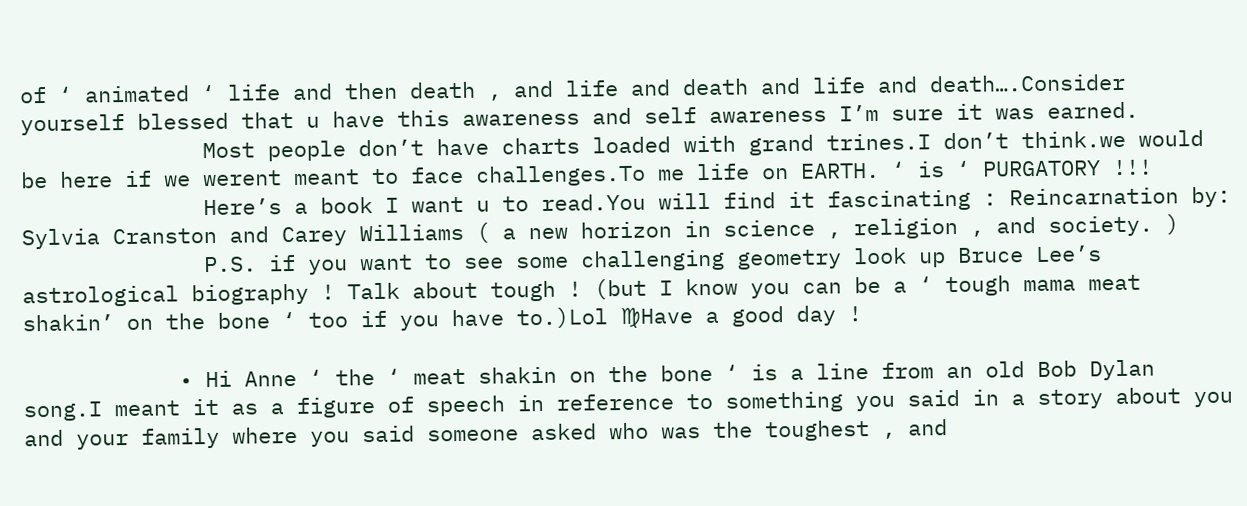of ‘ animated ‘ life and then death , and life and death and life and death….Consider yourself blessed that u have this awareness and self awareness I’m sure it was earned.
              Most people don’t have charts loaded with grand trines.I don’t think.we would be here if we werent meant to face challenges.To me life on EARTH. ‘ is ‘ PURGATORY !!!
              Here’s a book I want u to read.You will find it fascinating : Reincarnation by: Sylvia Cranston and Carey Williams ( a new horizon in science , religion , and society. )
              P.S. if you want to see some challenging geometry look up Bruce Lee’s astrological biography ! Talk about tough ! (but I know you can be a ‘ tough mama meat shakin’ on the bone ‘ too if you have to.)Lol ♍Have a good day !

            • Hi Anne ‘ the ‘ meat shakin on the bone ‘ is a line from an old Bob Dylan song.I meant it as a figure of speech in reference to something you said in a story about you and your family where you said someone asked who was the toughest , and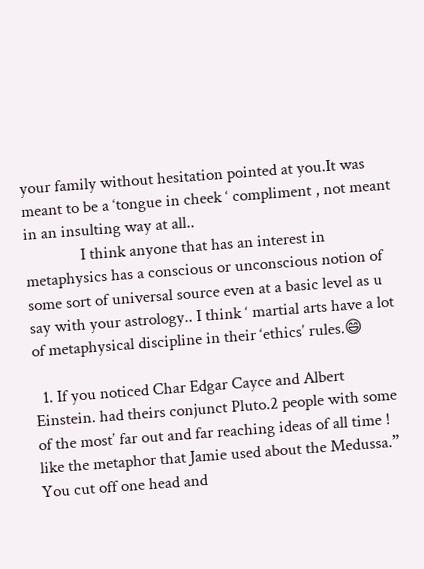your family without hesitation pointed at you.It was meant to be a ‘tongue in cheek ‘ compliment , not meant in an insulting way at all..
              I think anyone that has an interest in metaphysics has a conscious or unconscious notion of some sort of universal source even at a basic level as u say with your astrology.. I think ‘ martial arts have a lot of metaphysical discipline in their ‘ethics’ rules.😄

  1. If you noticed Char Edgar Cayce and Albert Einstein. had theirs conjunct Pluto.2 people with some of the most’ far out and far reaching ideas of all time ! like the metaphor that Jamie used about the Medussa.” You cut off one head and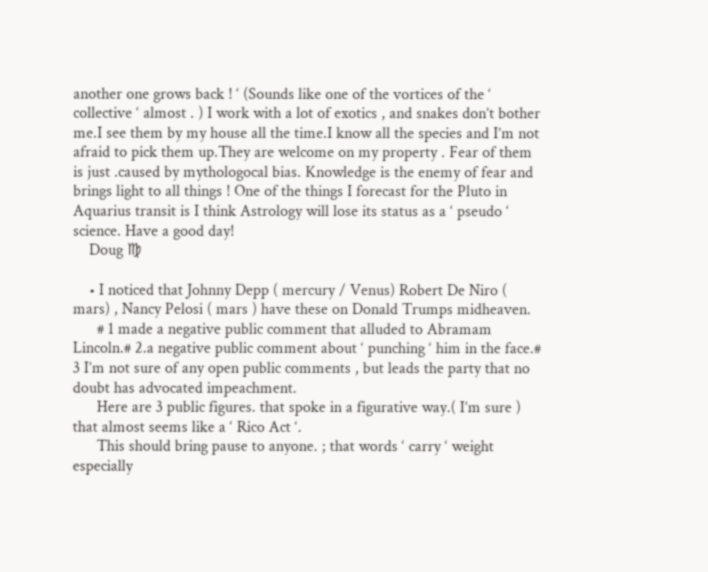another one grows back ! ‘ (Sounds like one of the vortices of the ‘ collective ‘ almost . ) I work with a lot of exotics , and snakes don’t bother me.I see them by my house all the time.I know all the species and I’m not afraid to pick them up.They are welcome on my property . Fear of them is just .caused by mythologocal bias. Knowledge is the enemy of fear and brings light to all things ! One of the things I forecast for the Pluto in Aquarius transit is I think Astrology will lose its status as a ‘ pseudo ‘ science. Have a good day!
    Doug ♍

    • I noticed that Johnny Depp ( mercury / Venus) Robert De Niro ( mars) , Nancy Pelosi ( mars ) have these on Donald Trumps midheaven.
      # 1 made a negative public comment that alluded to Abramam Lincoln.# 2.a negative public comment about ‘ punching ‘ him in the face.# 3 I’m not sure of any open public comments , but leads the party that no doubt has advocated impeachment.
      Here are 3 public figures. that spoke in a figurative way.( I’m sure ) that almost seems like a ‘ Rico Act ‘.
      This should bring pause to anyone. ; that words ‘ carry ‘ weight especially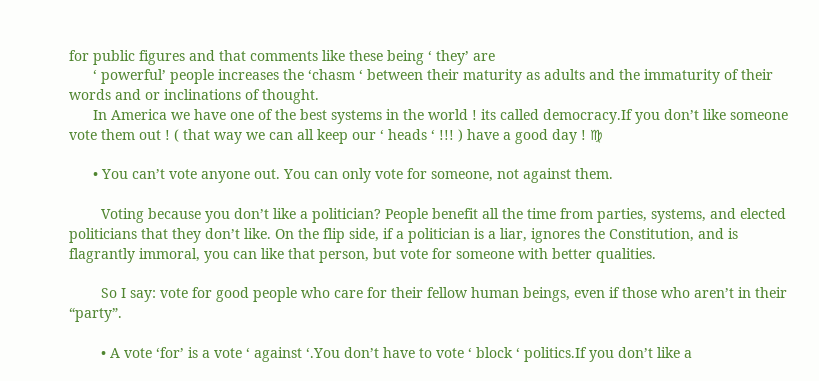for public figures and that comments like these being ‘ they’ are
      ‘ powerful’ people increases the ‘chasm ‘ between their maturity as adults and the immaturity of their words and or inclinations of thought.
      In America we have one of the best systems in the world ! its called democracy.If you don’t like someone vote them out ! ( that way we can all keep our ‘ heads ‘ !!! ) have a good day ! ♍

      • You can’t vote anyone out. You can only vote for someone, not against them.

        Voting because you don’t like a politician? People benefit all the time from parties, systems, and elected politicians that they don’t like. On the flip side, if a politician is a liar, ignores the Constitution, and is flagrantly immoral, you can like that person, but vote for someone with better qualities.

        So I say: vote for good people who care for their fellow human beings, even if those who aren’t in their “party”.

        • A vote ‘for’ is a vote ‘ against ‘.You don’t have to vote ‘ block ‘ politics.If you don’t like a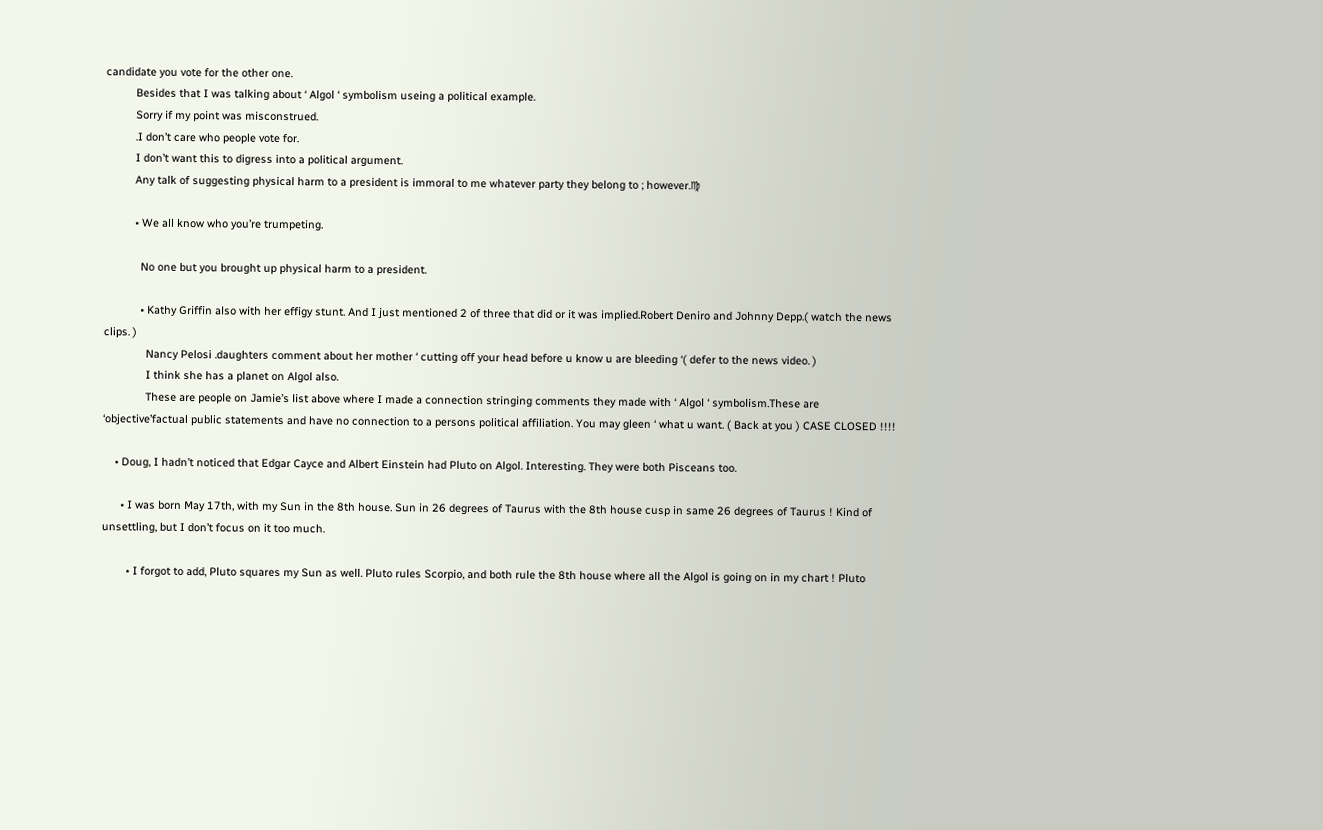candidate you vote for the other one.
          Besides that I was talking about ‘ Algol ‘ symbolism useing a political example.
          Sorry if my point was misconstrued.
          .I don’t care who people vote for.
          I don’t want this to digress into a political argument.
          Any talk of suggesting physical harm to a president is immoral to me whatever party they belong to ; however.♍

          • We all know who you’re trumpeting.

            No one but you brought up physical harm to a president.

            • Kathy Griffin also with her effigy stunt. And I just mentioned 2 of three that did or it was implied.Robert Deniro and Johnny Depp.( watch the news clips. )
              Nancy Pelosi .daughters comment about her mother ‘ cutting off your head before u know u are bleeding ‘( defer to the news video. )
              I think she has a planet on Algol also.
              These are people on Jamie’s list above where I made a connection stringing comments they made with ‘ Algol ‘ symbolism.These are ‘objective’factual public statements and have no connection to a persons political affiliation. You may gleen ‘ what u want. ( Back at you ) CASE CLOSED !!!!

    • Doug, I hadn’t noticed that Edgar Cayce and Albert Einstein had Pluto on Algol. Interesting. They were both Pisceans too.

      • I was born May 17th, with my Sun in the 8th house. Sun in 26 degrees of Taurus with the 8th house cusp in same 26 degrees of Taurus ! Kind of unsettling, but I don’t focus on it too much.

        • I forgot to add, Pluto squares my Sun as well. Pluto rules Scorpio, and both rule the 8th house where all the Algol is going on in my chart ! Pluto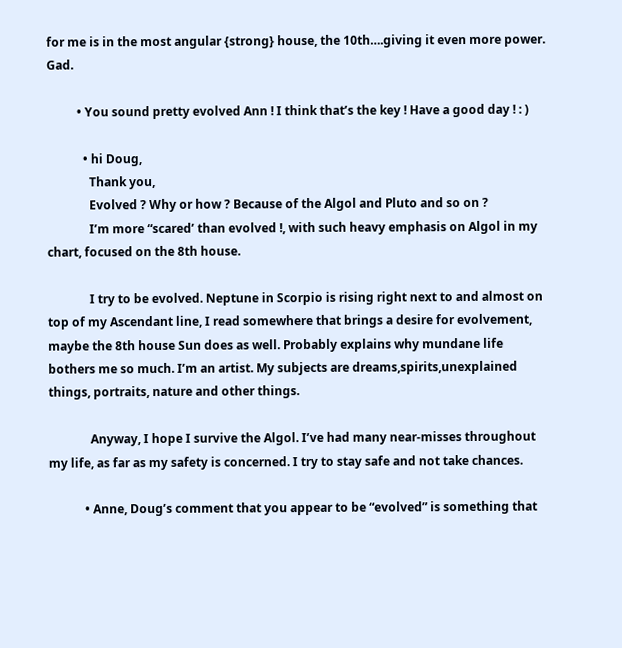for me is in the most angular {strong} house, the 10th….giving it even more power. Gad.

          • You sound pretty evolved Ann ! I think that’s the key ! Have a good day ! : )

            • hi Doug,
              Thank you,
              Evolved ? Why or how ? Because of the Algol and Pluto and so on ?
              I’m more “scared’ than evolved !, with such heavy emphasis on Algol in my chart, focused on the 8th house.

              I try to be evolved. Neptune in Scorpio is rising right next to and almost on top of my Ascendant line, I read somewhere that brings a desire for evolvement, maybe the 8th house Sun does as well. Probably explains why mundane life bothers me so much. I’m an artist. My subjects are dreams,spirits,unexplained things, portraits, nature and other things.

              Anyway, I hope I survive the Algol. I’ve had many near-misses throughout my life, as far as my safety is concerned. I try to stay safe and not take chances.

            • Anne, Doug’s comment that you appear to be “evolved” is something that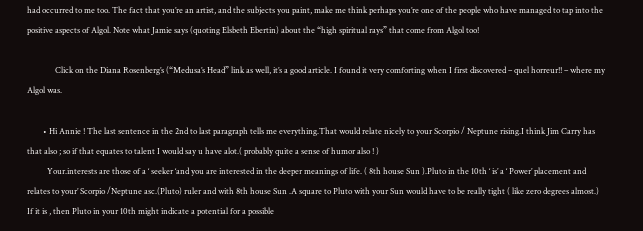had occurred to me too. The fact that you’re an artist, and the subjects you paint, make me think perhaps you’re one of the people who have managed to tap into the positive aspects of Algol. Note what Jamie says (quoting Elsbeth Ebertin) about the “high spiritual rays” that come from Algol too!

              Click on the Diana Rosenberg’s (“Medusa’s Head” link as well, it’s a good article. I found it very comforting when I first discovered – quel horreur!! – where my Algol was.

        • Hi Annie ! The last sentence in the 2nd to last paragraph tells me everything.That would relate nicely to your Scorpio / Neptune rising.I think Jim Carry has that also ; so if that equates to talent I would say u have alot.( probably quite a sense of humor also ! )
          Your.interests are those of a ‘ seeker ‘and you are interested in the deeper meanings of life. ( 8th house Sun ).Pluto in the 10th ‘ is’ a ‘ Power’ placement and relates to your’ Scorpio /Neptune asc.(Pluto) ruler and with 8th house Sun .A square to Pluto with your Sun would have to be really tight ( like zero degrees almost.) If it is , then Pluto in your 10th might indicate a potential for a possible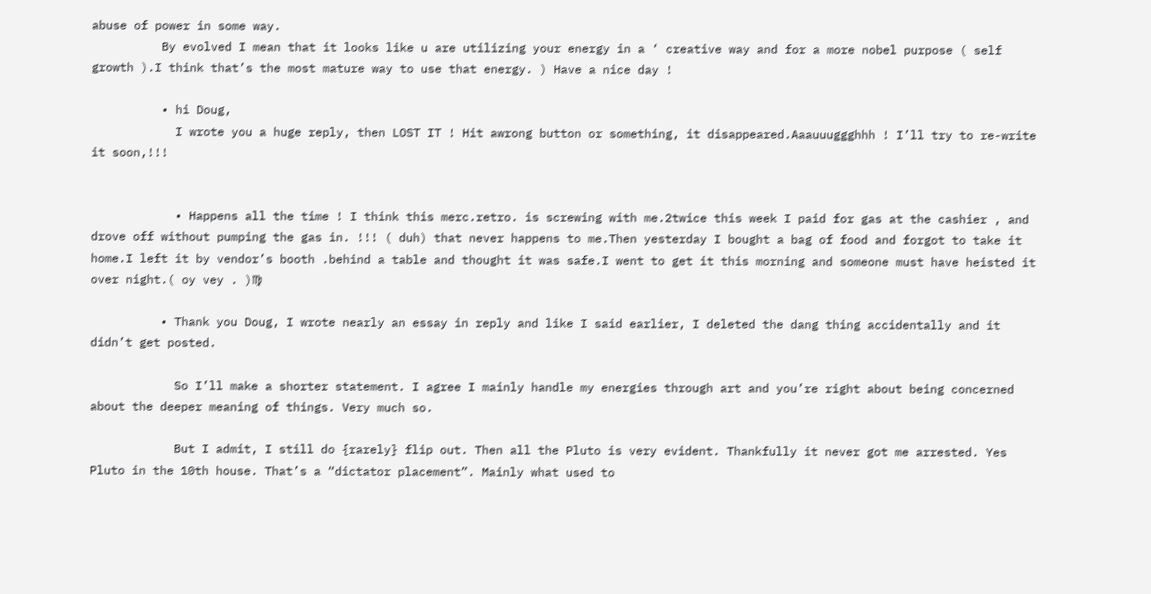abuse of power in some way.
          By evolved I mean that it looks like u are utilizing your energy in a ‘ creative way and for a more nobel purpose ( self growth ).I think that’s the most mature way to use that energy. ) Have a nice day !

          • hi Doug,
            I wrote you a huge reply, then LOST IT ! Hit awrong button or something, it disappeared.Aaauuuggghhh ! I’ll try to re-write it soon,!!!


            • Happens all the time ! I think this merc.retro. is screwing with me.2twice this week I paid for gas at the cashier , and drove off without pumping the gas in. !!! ( duh) that never happens to me.Then yesterday I bought a bag of food and forgot to take it home.I left it by vendor’s booth .behind a table and thought it was safe.I went to get it this morning and someone must have heisted it over night.( oy vey . )♍

          • Thank you Doug, I wrote nearly an essay in reply and like I said earlier, I deleted the dang thing accidentally and it didn’t get posted.

            So I’ll make a shorter statement. I agree I mainly handle my energies through art and you’re right about being concerned about the deeper meaning of things. Very much so.

            But I admit, I still do {rarely} flip out. Then all the Pluto is very evident. Thankfully it never got me arrested. Yes Pluto in the 10th house. That’s a “dictator placement”. Mainly what used to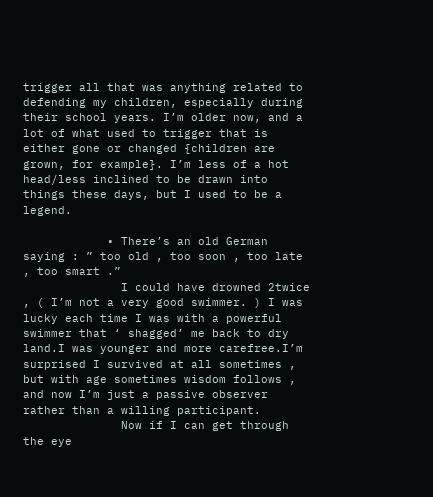trigger all that was anything related to defending my children, especially during their school years. I’m older now, and a lot of what used to trigger that is either gone or changed {children are grown, for example}. I’m less of a hot head/less inclined to be drawn into things these days, but I used to be a legend.

            • There’s an old German saying : ” too old , too soon , too late , too smart .”
              I could have drowned 2twice , ( I’m not a very good swimmer. ) I was lucky each time I was with a powerful swimmer that ‘ shagged’ me back to dry land.I was younger and more carefree.I’m surprised I survived at all sometimes , but with age sometimes wisdom follows , and now I’m just a passive observer rather than a willing participant.
              Now if I can get through the eye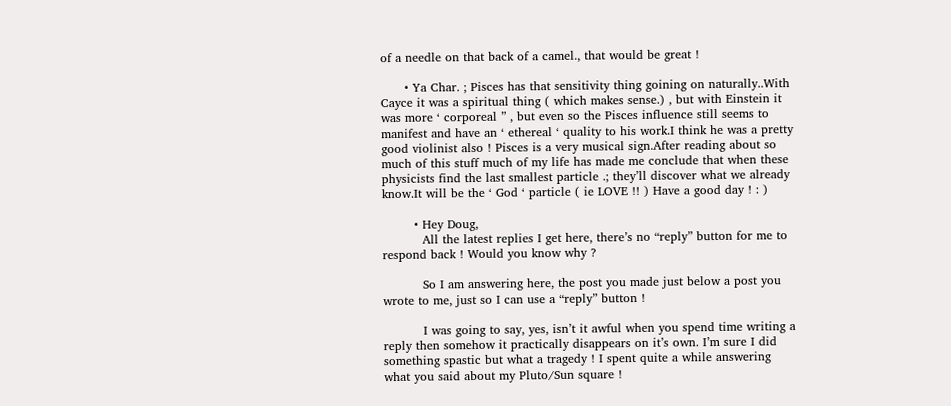of a needle on that back of a camel., that would be great !

      • Ya Char. ; Pisces has that sensitivity thing goining on naturally..With Cayce it was a spiritual thing ( which makes sense.) , but with Einstein it was more ‘ corporeal ” , but even so the Pisces influence still seems to manifest and have an ‘ ethereal ‘ quality to his work.I think he was a pretty good violinist also ! Pisces is a very musical sign.After reading about so much of this stuff much of my life has made me conclude that when these physicists find the last smallest particle .; they’ll discover what we already know.It will be the ‘ God ‘ particle ( ie LOVE !! ) Have a good day ! : )

        • Hey Doug,
          All the latest replies I get here, there’s no “reply” button for me to respond back ! Would you know why ?

          So I am answering here, the post you made just below a post you wrote to me, just so I can use a “reply” button !

          I was going to say, yes, isn’t it awful when you spend time writing a reply then somehow it practically disappears on it’s own. I’m sure I did something spastic but what a tragedy ! I spent quite a while answering what you said about my Pluto/Sun square !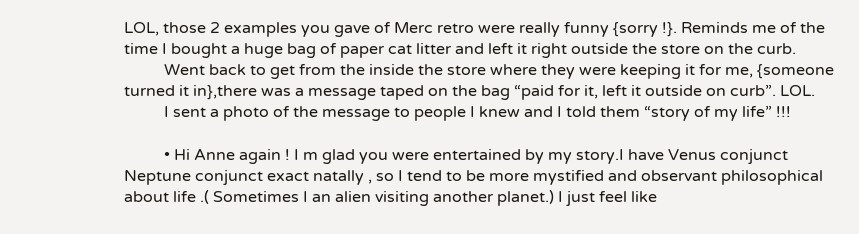LOL, those 2 examples you gave of Merc retro were really funny {sorry !}. Reminds me of the time I bought a huge bag of paper cat litter and left it right outside the store on the curb.
          Went back to get from the inside the store where they were keeping it for me, {someone turned it in},there was a message taped on the bag “paid for it, left it outside on curb”. LOL.
          I sent a photo of the message to people I knew and I told them “story of my life” !!!

          • Hi Anne again ! I m glad you were entertained by my story.I have Venus conjunct Neptune conjunct exact natally , so I tend to be more mystified and observant philosophical about life .( Sometimes I an alien visiting another planet.) I just feel like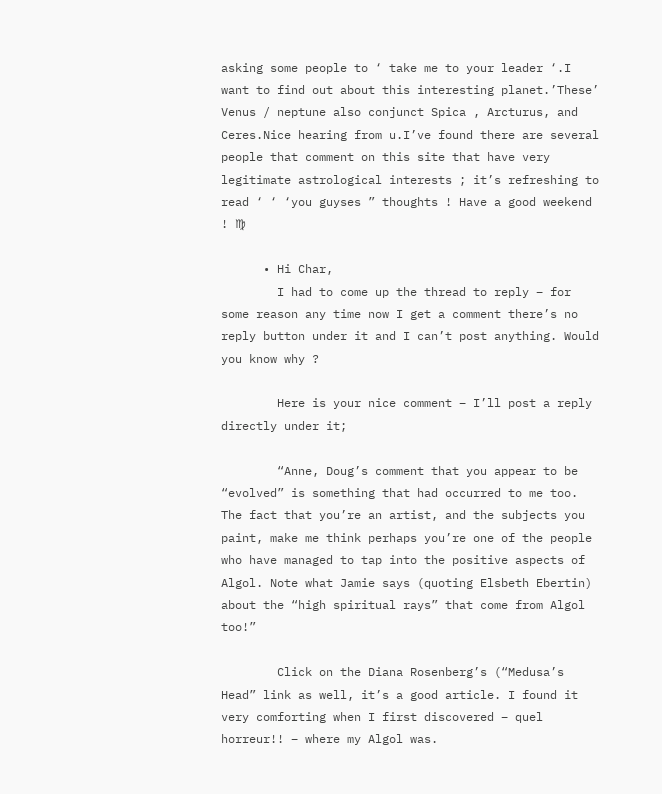asking some people to ‘ take me to your leader ‘.I want to find out about this interesting planet.’These’ Venus / neptune also conjunct Spica , Arcturus, and Ceres.Nice hearing from u.I’ve found there are several people that comment on this site that have very legitimate astrological interests ; it’s refreshing to read ‘ ‘ ‘you guyses ” thoughts ! Have a good weekend ! ♍

      • Hi Char,
        I had to come up the thread to reply – for some reason any time now I get a comment there’s no reply button under it and I can’t post anything. Would you know why ?

        Here is your nice comment – I’ll post a reply directly under it;

        “Anne, Doug’s comment that you appear to be “evolved” is something that had occurred to me too. The fact that you’re an artist, and the subjects you paint, make me think perhaps you’re one of the people who have managed to tap into the positive aspects of Algol. Note what Jamie says (quoting Elsbeth Ebertin) about the “high spiritual rays” that come from Algol too!”

        Click on the Diana Rosenberg’s (“Medusa’s Head” link as well, it’s a good article. I found it very comforting when I first discovered – quel horreur!! – where my Algol was.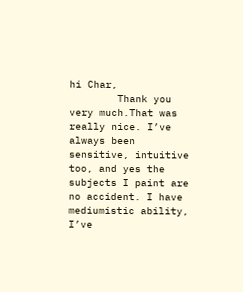hi Char,
        Thank you very much.That was really nice. I’ve always been sensitive, intuitive too, and yes the subjects I paint are no accident. I have mediumistic ability, I’ve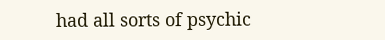had all sorts of psychic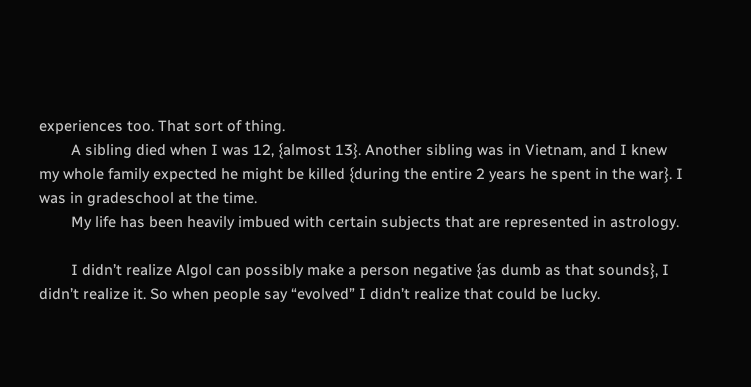experiences too. That sort of thing.
        A sibling died when I was 12, {almost 13}. Another sibling was in Vietnam, and I knew my whole family expected he might be killed {during the entire 2 years he spent in the war}. I was in gradeschool at the time.
        My life has been heavily imbued with certain subjects that are represented in astrology.

        I didn’t realize Algol can possibly make a person negative {as dumb as that sounds}, I didn’t realize it. So when people say “evolved” I didn’t realize that could be lucky.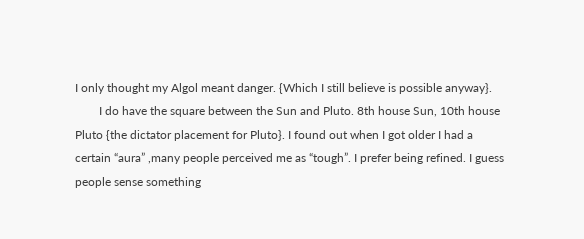I only thought my Algol meant danger. {Which I still believe is possible anyway}.
        I do have the square between the Sun and Pluto. 8th house Sun, 10th house Pluto {the dictator placement for Pluto}. I found out when I got older I had a certain “aura” ,many people perceived me as “tough”. I prefer being refined. I guess people sense something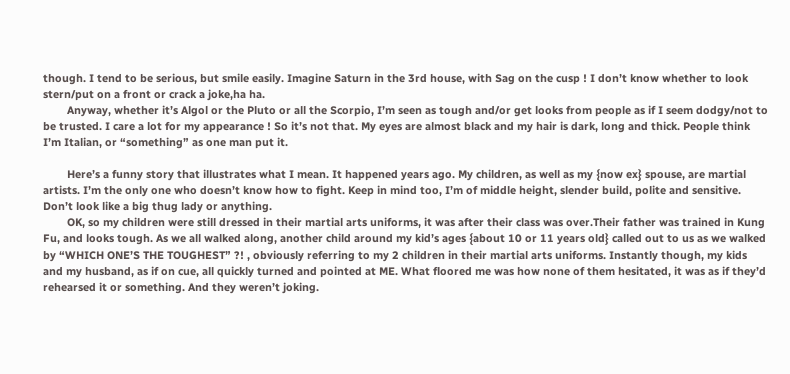though. I tend to be serious, but smile easily. Imagine Saturn in the 3rd house, with Sag on the cusp ! I don’t know whether to look stern/put on a front or crack a joke,ha ha.
        Anyway, whether it’s Algol or the Pluto or all the Scorpio, I’m seen as tough and/or get looks from people as if I seem dodgy/not to be trusted. I care a lot for my appearance ! So it’s not that. My eyes are almost black and my hair is dark, long and thick. People think I’m Italian, or “something” as one man put it.

        Here’s a funny story that illustrates what I mean. It happened years ago. My children, as well as my {now ex} spouse, are martial artists. I’m the only one who doesn’t know how to fight. Keep in mind too, I’m of middle height, slender build, polite and sensitive. Don’t look like a big thug lady or anything.
        OK, so my children were still dressed in their martial arts uniforms, it was after their class was over.Their father was trained in Kung Fu, and looks tough. As we all walked along, another child around my kid’s ages {about 10 or 11 years old} called out to us as we walked by “WHICH ONE’S THE TOUGHEST” ?! , obviously referring to my 2 children in their martial arts uniforms. Instantly though, my kids and my husband, as if on cue, all quickly turned and pointed at ME. What floored me was how none of them hesitated, it was as if they’d rehearsed it or something. And they weren’t joking.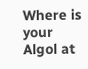Where is your Algol at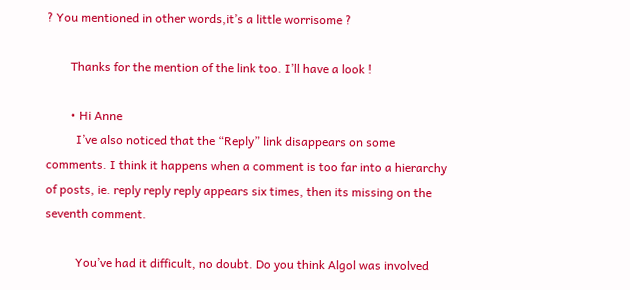? You mentioned in other words,it’s a little worrisome ?

        Thanks for the mention of the link too. I’ll have a look !

        • Hi Anne
          I’ve also noticed that the “Reply” link disappears on some comments. I think it happens when a comment is too far into a hierarchy of posts, ie. reply reply reply appears six times, then its missing on the seventh comment.

          You’ve had it difficult, no doubt. Do you think Algol was involved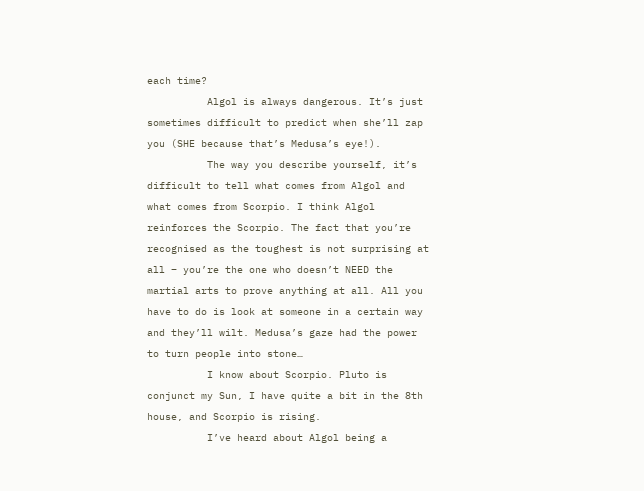each time?
          Algol is always dangerous. It’s just sometimes difficult to predict when she’ll zap you (SHE because that’s Medusa’s eye!).
          The way you describe yourself, it’s difficult to tell what comes from Algol and what comes from Scorpio. I think Algol reinforces the Scorpio. The fact that you’re recognised as the toughest is not surprising at all – you’re the one who doesn’t NEED the martial arts to prove anything at all. All you have to do is look at someone in a certain way and they’ll wilt. Medusa’s gaze had the power to turn people into stone…
          I know about Scorpio. Pluto is conjunct my Sun, I have quite a bit in the 8th house, and Scorpio is rising.
          I’ve heard about Algol being a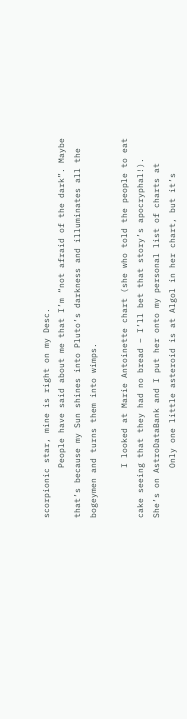scorpionic star, mine is right on my Desc.
          People have said about me that I’m “not afraid of the dark”. Maybe that’s because my Sun shines into Pluto’s darkness and illuminates all the bogeymen and turns them into wimps.

          I looked at Marie Antoinette chart (she who told the people to eat cake seeing that they had no bread – I’ll bet that story’s apocryphal!). She’s on AstroDataBank and I put her onto my personal list of charts at
          Only one little asteroid is at Algol in her chart, but it’s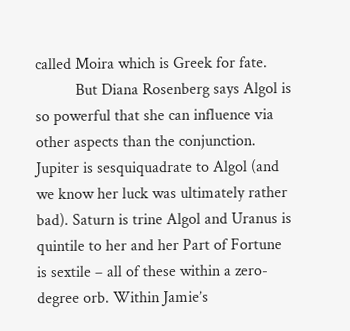called Moira which is Greek for fate.
          But Diana Rosenberg says Algol is so powerful that she can influence via other aspects than the conjunction. Jupiter is sesquiquadrate to Algol (and we know her luck was ultimately rather bad). Saturn is trine Algol and Uranus is quintile to her and her Part of Fortune is sextile – all of these within a zero-degree orb. Within Jamie’s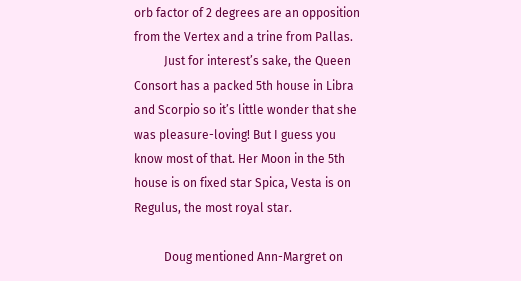orb factor of 2 degrees are an opposition from the Vertex and a trine from Pallas.
          Just for interest’s sake, the Queen Consort has a packed 5th house in Libra and Scorpio so it’s little wonder that she was pleasure-loving! But I guess you know most of that. Her Moon in the 5th house is on fixed star Spica, Vesta is on Regulus, the most royal star.

          Doug mentioned Ann-Margret on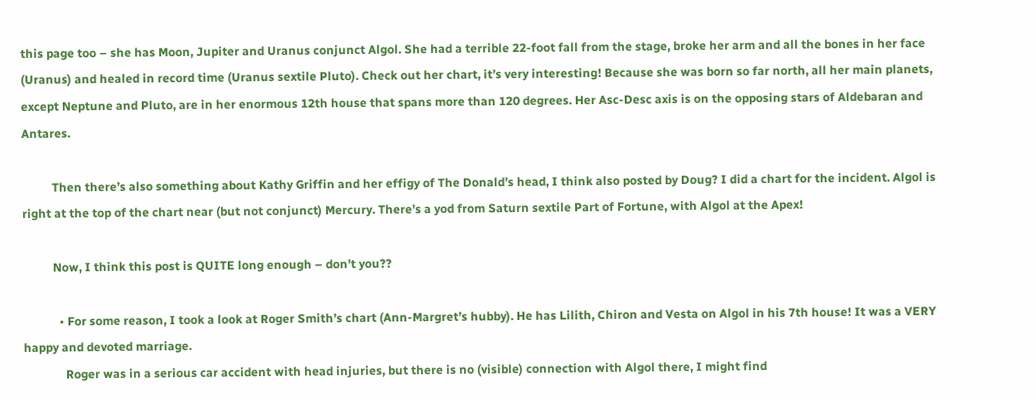this page too – she has Moon, Jupiter and Uranus conjunct Algol. She had a terrible 22-foot fall from the stage, broke her arm and all the bones in her face (Uranus) and healed in record time (Uranus sextile Pluto). Check out her chart, it’s very interesting! Because she was born so far north, all her main planets, except Neptune and Pluto, are in her enormous 12th house that spans more than 120 degrees. Her Asc-Desc axis is on the opposing stars of Aldebaran and Antares.

          Then there’s also something about Kathy Griffin and her effigy of The Donald’s head, I think also posted by Doug? I did a chart for the incident. Algol is right at the top of the chart near (but not conjunct) Mercury. There’s a yod from Saturn sextile Part of Fortune, with Algol at the Apex!

          Now, I think this post is QUITE long enough – don’t you??

            • For some reason, I took a look at Roger Smith’s chart (Ann-Margret’s hubby). He has Lilith, Chiron and Vesta on Algol in his 7th house! It was a VERY happy and devoted marriage.
              Roger was in a serious car accident with head injuries, but there is no (visible) connection with Algol there, I might find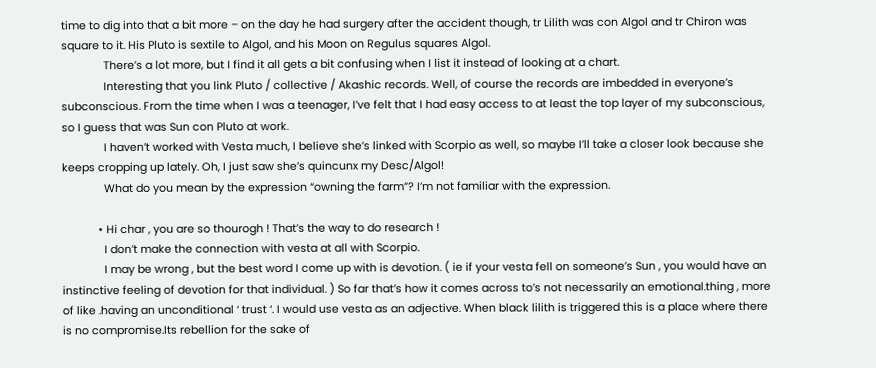time to dig into that a bit more – on the day he had surgery after the accident though, tr Lilith was con Algol and tr Chiron was square to it. His Pluto is sextile to Algol, and his Moon on Regulus squares Algol.
              There’s a lot more, but I find it all gets a bit confusing when I list it instead of looking at a chart.
              Interesting that you link Pluto / collective / Akashic records. Well, of course the records are imbedded in everyone’s subconscious. From the time when I was a teenager, I’ve felt that I had easy access to at least the top layer of my subconscious, so I guess that was Sun con Pluto at work.
              I haven’t worked with Vesta much, I believe she’s linked with Scorpio as well, so maybe I’ll take a closer look because she keeps cropping up lately. Oh, I just saw she’s quincunx my Desc/Algol!
              What do you mean by the expression “owning the farm”? I’m not familiar with the expression.

            • Hi char , you are so thourogh ! That’s the way to do research !
              I don’t make the connection with vesta at all with Scorpio.
              I may be wrong , but the best word I come up with is devotion. ( ie if your vesta fell on someone’s Sun , you would have an instinctive feeling of devotion for that individual. ) So far that’s how it comes across to’s not necessarily an emotional.thing , more of like .having an unconditional ‘ trust ‘. I would use vesta as an adjective. When black lilith is triggered this is a place where there is no compromise.Its rebellion for the sake of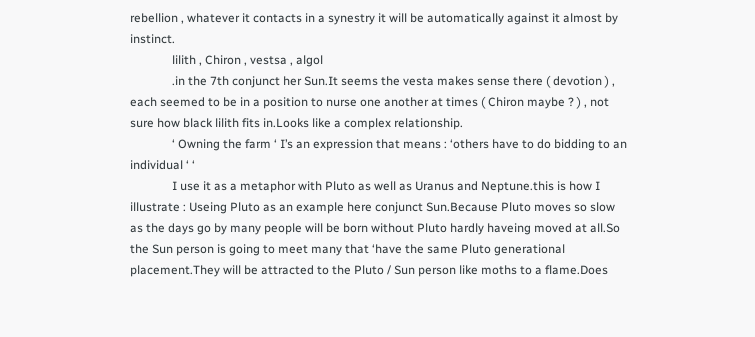rebellion , whatever it contacts in a synestry it will be automatically against it almost by instinct.
              lilith , Chiron , vestsa , algol
              .in the 7th conjunct her Sun.It seems the vesta makes sense there ( devotion ) , each seemed to be in a position to nurse one another at times ( Chiron maybe ? ) , not sure how black lilith fits in.Looks like a complex relationship.
              ‘ Owning the farm ‘ I’s an expression that means : ‘others have to do bidding to an individual ‘ ‘
              I use it as a metaphor with Pluto as well as Uranus and Neptune.this is how I illustrate : Useing Pluto as an example here conjunct Sun.Because Pluto moves so slow as the days go by many people will be born without Pluto hardly haveing moved at all.So the Sun person is going to meet many that ‘have the same Pluto generational placement.They will be attracted to the Pluto / Sun person like moths to a flame.Does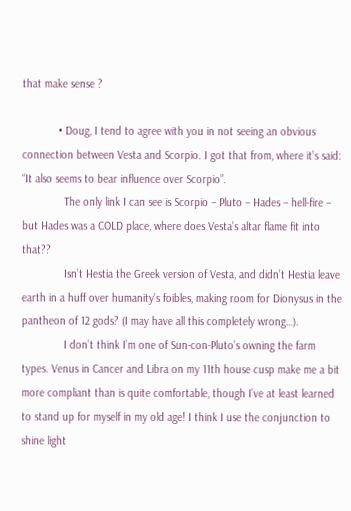that make sense ?

            • Doug, I tend to agree with you in not seeing an obvious connection between Vesta and Scorpio. I got that from, where it’s said: “It also seems to bear influence over Scorpio”.
              The only link I can see is Scorpio – Pluto – Hades – hell-fire – but Hades was a COLD place, where does Vesta’s altar flame fit into that??
              Isn’t Hestia the Greek version of Vesta, and didn’t Hestia leave earth in a huff over humanity’s foibles, making room for Dionysus in the pantheon of 12 gods? (I may have all this completely wrong…).
              I don’t think I’m one of Sun-con-Pluto’s owning the farm types. Venus in Cancer and Libra on my 11th house cusp make me a bit more compliant than is quite comfortable, though I’ve at least learned to stand up for myself in my old age! I think I use the conjunction to shine light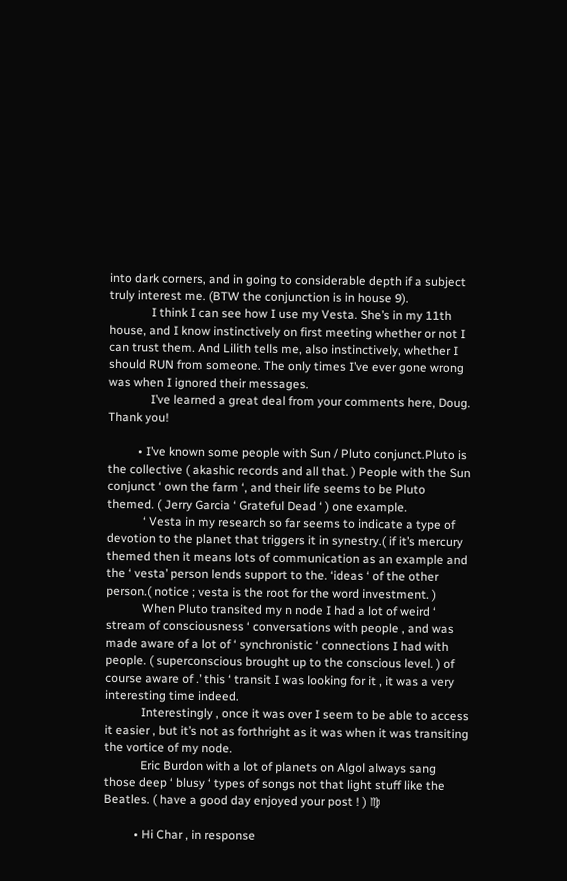into dark corners, and in going to considerable depth if a subject truly interest me. (BTW the conjunction is in house 9).
              I think I can see how I use my Vesta. She’s in my 11th house, and I know instinctively on first meeting whether or not I can trust them. And Lilith tells me, also instinctively, whether I should RUN from someone. The only times I’ve ever gone wrong was when I ignored their messages.
              I’ve learned a great deal from your comments here, Doug. Thank you!

          • I’ve known some people with Sun / Pluto conjunct.Pluto is the collective ( akashic records and all that. ) People with the Sun conjunct ‘ own the farm ‘, and their life seems to be Pluto themed. ( Jerry Garcia ‘ Grateful Dead ‘ ) one example.
            ‘ Vesta in my research so far seems to indicate a type of devotion to the planet that triggers it in synestry.( if it’s mercury themed then it means lots of communication as an example and the ‘ vesta’ person lends support to the. ‘ideas ‘ of the other person.( notice ; vesta is the root for the word investment. )
            When Pluto transited my n node I had a lot of weird ‘ stream of consciousness ‘ conversations with people , and was made aware of a lot of ‘ synchronistic ‘ connections I had with people. ( superconscious brought up to the conscious level. ) of course aware of .’ this ‘ transit I was looking for it , it was a very interesting time indeed.
            Interestingly , once it was over I seem to be able to access it easier , but it’s not as forthright as it was when it was transiting the vortice of my node.
            Eric Burdon with a lot of planets on Algol always sang those deep ‘ blusy ‘ types of songs not that light stuff like the Beatles. ( have a good day enjoyed your post ! ) ♍

          • Hi Char , in response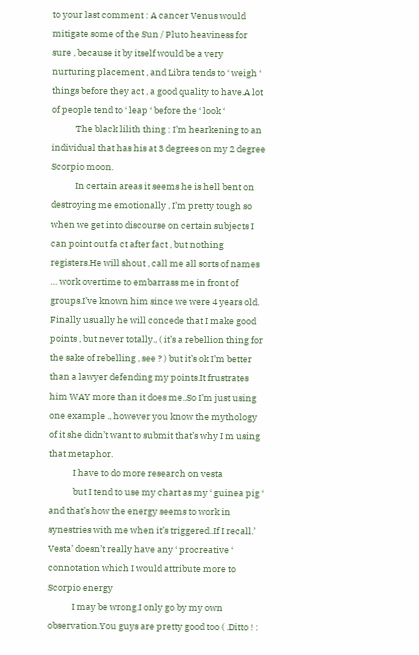to your last comment : A cancer Venus would mitigate some of the Sun / Pluto heaviness for sure , because it by itself would be a very nurturing placement , and Libra tends to ‘ weigh ‘ things before they act , a good quality to have.A lot of people tend to ‘ leap ‘ before the ‘ look ‘
            The black lilith thing : I’m hearkening to an individual that has his at 3 degrees on my 2 degree Scorpio moon.
            In certain areas it seems he is hell bent on destroying me emotionally , I’m pretty tough so when we get into discourse on certain subjects I can point out fa ct after fact , but nothing registers.He will shout , call me all sorts of names … work overtime to embarrass me in front of groups.I’ve known him since we were 4 years old. Finally usually he will concede that I make good points , but never totally., ( it’s a rebellion thing for the sake of rebelling , see ? ) but it’s ok I’m better than a lawyer defending my points.It frustrates him WAY more than it does me..So I’m just using one example ., however you know the mythology of it she didn’t want to submit that’s why I m using that metaphor.
            I have to do more research on vesta
            but I tend to use my chart as my ‘ guinea pig ‘ and that’s how the energy seems to work in synestries with me when it’s triggered..If I recall.’ Vesta’ doesn’t really have any ‘ procreative ‘ connotation which I would attribute more to Scorpio energy
            I may be wrong.I only go by my own observation.You guys are pretty good too ( .Ditto ! :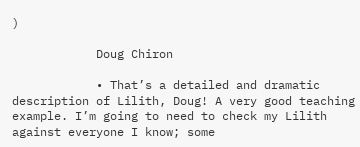)

            Doug Chiron

            • That’s a detailed and dramatic description of Lilith, Doug! A very good teaching example. I’m going to need to check my Lilith against everyone I know; some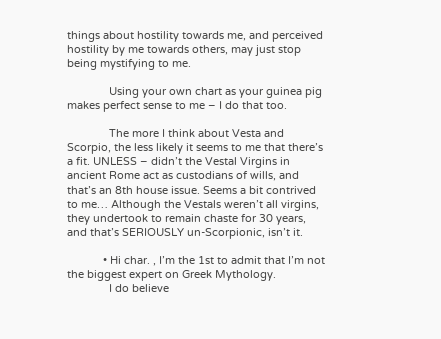things about hostility towards me, and perceived hostility by me towards others, may just stop being mystifying to me.

              Using your own chart as your guinea pig makes perfect sense to me – I do that too.

              The more I think about Vesta and Scorpio, the less likely it seems to me that there’s a fit. UNLESS – didn’t the Vestal Virgins in ancient Rome act as custodians of wills, and that’s an 8th house issue. Seems a bit contrived to me… Although the Vestals weren’t all virgins, they undertook to remain chaste for 30 years, and that’s SERIOUSLY un-Scorpionic, isn’t it.

            • Hi char. , I’m the 1st to admit that I’m not the biggest expert on Greek Mythology.
              I do believe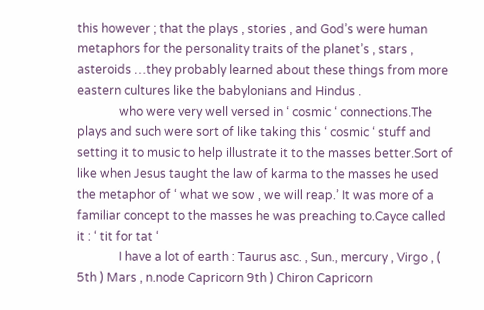this however ; that the plays , stories , and God’s were human metaphors for the personality traits of the planet’s , stars , asteroids …they probably learned about these things from more eastern cultures like the babylonians and Hindus .
              who were very well versed in ‘ cosmic ‘ connections.The plays and such were sort of like taking this ‘ cosmic ‘ stuff and setting it to music to help illustrate it to the masses better.Sort of like when Jesus taught the law of karma to the masses he used the metaphor of ‘ what we sow , we will reap.’ It was more of a familiar concept to the masses he was preaching to.Cayce called it : ‘ tit for tat ‘
              I have a lot of earth : Taurus asc. , Sun., mercury , Virgo , ( 5th ) Mars , n.node Capricorn 9th ) Chiron Capricorn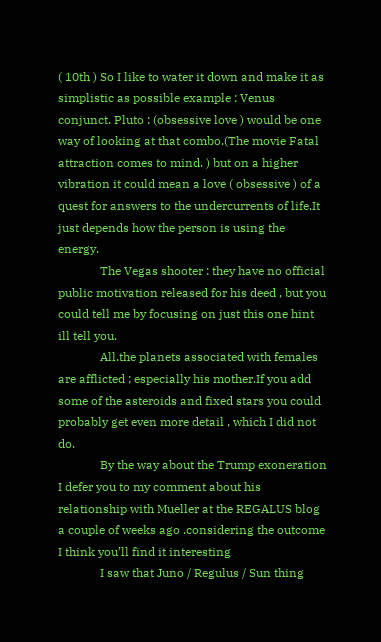( 10th ) So I like to water it down and make it as simplistic as possible example : Venus conjunct. Pluto : (obsessive love ) would be one way of looking at that combo.(The movie Fatal attraction comes to mind. ) but on a higher vibration it could mean a love ( obsessive ) of a quest for answers to the undercurrents of life.It just depends how the person is using the energy.
              The Vegas shooter : they have no official public motivation released for his deed , but you could tell me by focusing on just this one hint ill tell you.
              All.the planets associated with females are afflicted ; especially his mother.If you add some of the asteroids and fixed stars you could probably get even more detail , which I did not do.
              By the way about the Trump exoneration I defer you to my comment about his relationship with Mueller at the REGALUS blog a couple of weeks ago .considering the outcome I think you’ll find it interesting
              I saw that Juno / Regulus / Sun thing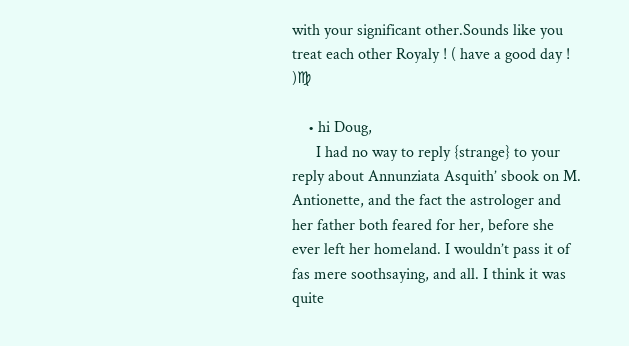with your significant other.Sounds like you treat each other Royaly ! ( have a good day ! )♍

    • hi Doug,
      I had no way to reply {strange} to your reply about Annunziata Asquith’ sbook on M. Antionette, and the fact the astrologer and her father both feared for her, before she ever left her homeland. I wouldn’t pass it of fas mere soothsaying, and all. I think it was quite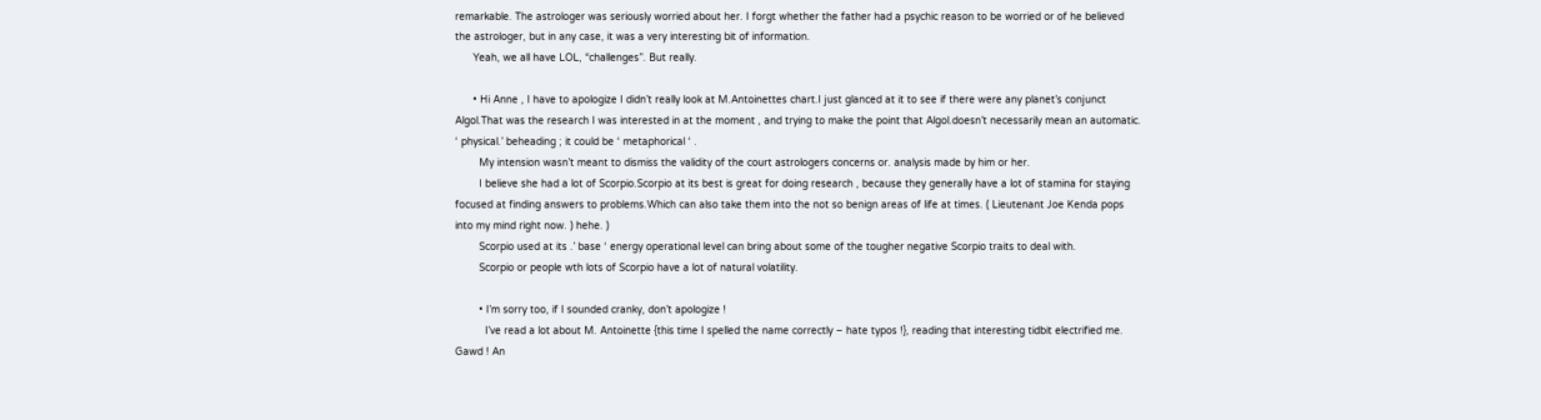remarkable. The astrologer was seriously worried about her. I forgt whether the father had a psychic reason to be worried or of he believed the astrologer, but in any case, it was a very interesting bit of information.
      Yeah, we all have LOL, “challenges”. But really.

      • Hi Anne , I have to apologize I didn’t really look at M.Antoinettes chart.I just glanced at it to see if there were any planet’s conjunct Algol.That was the research I was interested in at the moment , and trying to make the point that Algol.doesn’t necessarily mean an automatic. ‘ physical.’ beheading ; it could be ‘ metaphorical ‘ .
        My intension wasn’t meant to dismiss the validity of the court astrologers concerns or. analysis made by him or her.
        I believe she had a lot of Scorpio.Scorpio at its best is great for doing research , because they generally have a lot of stamina for staying focused at finding answers to problems.Which can also take them into the not so benign areas of life at times. ( Lieutenant Joe Kenda pops into my mind right now. ) hehe. )
        Scorpio used at its .’ base ‘ energy operational level can bring about some of the tougher negative Scorpio traits to deal with.
        Scorpio or people wth lots of Scorpio have a lot of natural volatility.

        • I’m sorry too, if I sounded cranky, don’t apologize !
          I’ve read a lot about M. Antoinette {this time I spelled the name correctly – hate typos !}, reading that interesting tidbit electrified me. Gawd ! An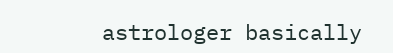astrologer basically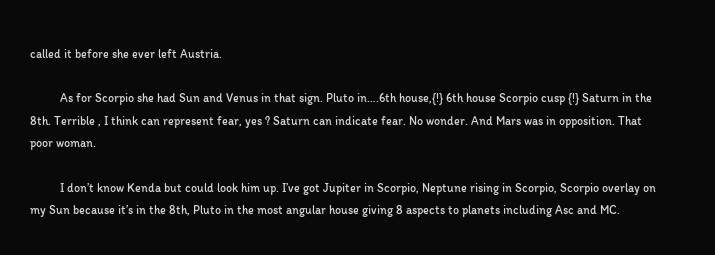called it before she ever left Austria.

          As for Scorpio she had Sun and Venus in that sign. Pluto in….6th house,{!} 6th house Scorpio cusp {!} Saturn in the 8th. Terrible , I think can represent fear, yes ? Saturn can indicate fear. No wonder. And Mars was in opposition. That poor woman.

          I don’t know Kenda but could look him up. I’ve got Jupiter in Scorpio, Neptune rising in Scorpio, Scorpio overlay on my Sun because it’s in the 8th, Pluto in the most angular house giving 8 aspects to planets including Asc and MC.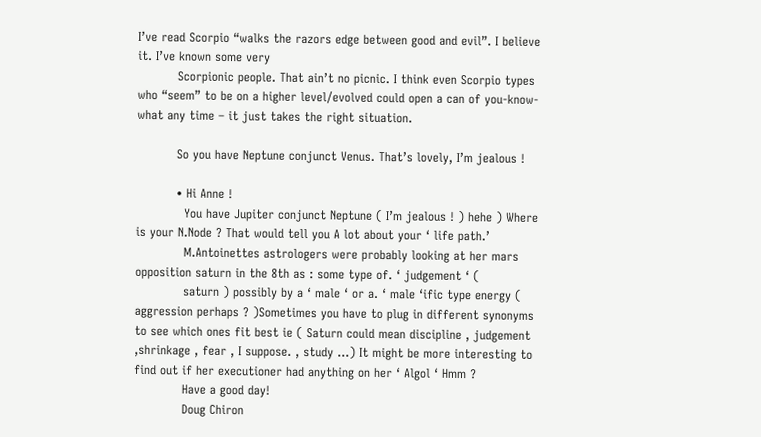I’ve read Scorpio “walks the razors edge between good and evil”. I believe it. I’ve known some very
          Scorpionic people. That ain’t no picnic. I think even Scorpio types who “seem” to be on a higher level/evolved could open a can of you-know-what any time – it just takes the right situation.

          So you have Neptune conjunct Venus. That’s lovely, I’m jealous !

          • Hi Anne !
            You have Jupiter conjunct Neptune ( I’m jealous ! ) hehe ) Where is your N.Node ? That would tell you A lot about your ‘ life path.’
            M.Antoinettes astrologers were probably looking at her mars opposition saturn in the 8th as : some type of. ‘ judgement ‘ (
            saturn ) possibly by a ‘ male ‘ or a. ‘ male ‘ific type energy ( aggression perhaps ? )Sometimes you have to plug in different synonyms to see which ones fit best ie ( Saturn could mean discipline , judgement ,shrinkage , fear , I suppose. , study …) It might be more interesting to find out if her executioner had anything on her ‘ Algol ‘ Hmm ?
            Have a good day!
            Doug Chiron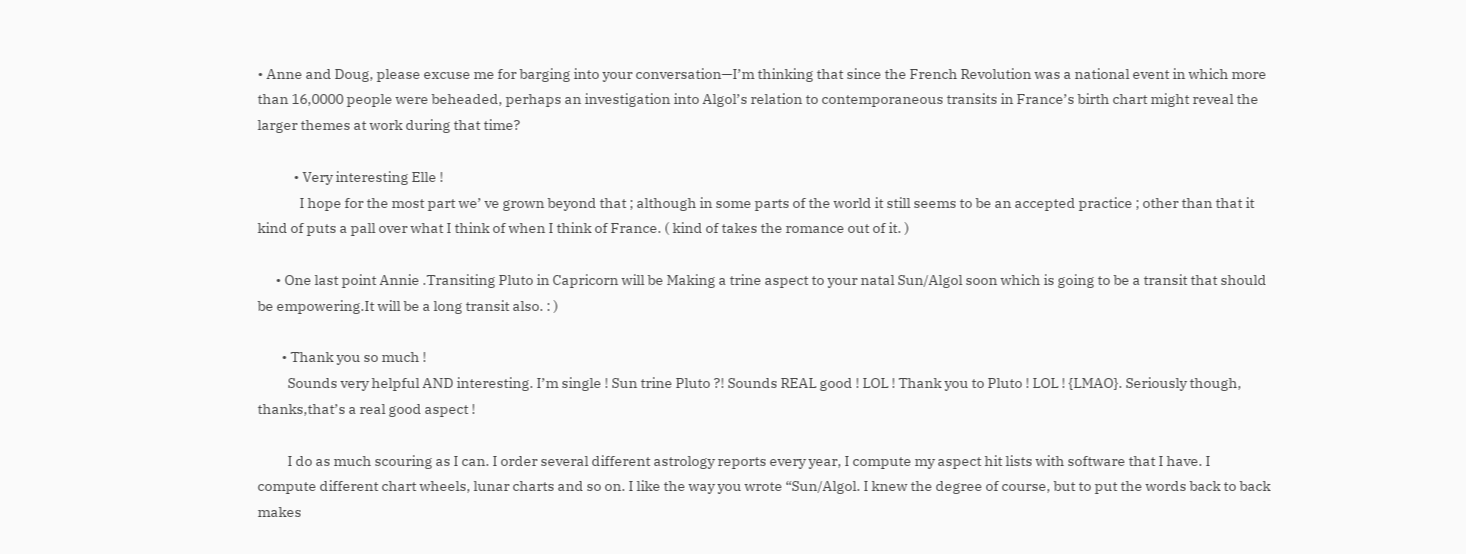• Anne and Doug, please excuse me for barging into your conversation—I’m thinking that since the French Revolution was a national event in which more than 16,0000 people were beheaded, perhaps an investigation into Algol’s relation to contemporaneous transits in France’s birth chart might reveal the larger themes at work during that time?

            • Very interesting Elle !
              I hope for the most part we’ ve grown beyond that ; although in some parts of the world it still seems to be an accepted practice ; other than that it kind of puts a pall over what I think of when I think of France. ( kind of takes the romance out of it. )

      • One last point Annie .Transiting Pluto in Capricorn will be Making a trine aspect to your natal Sun/Algol soon which is going to be a transit that should be empowering.It will be a long transit also. : )

        • Thank you so much !
          Sounds very helpful AND interesting. I’m single ! Sun trine Pluto ?! Sounds REAL good ! LOL ! Thank you to Pluto ! LOL ! {LMAO}. Seriously though, thanks,that’s a real good aspect !

          I do as much scouring as I can. I order several different astrology reports every year, I compute my aspect hit lists with software that I have. I compute different chart wheels, lunar charts and so on. I like the way you wrote “Sun/Algol. I knew the degree of course, but to put the words back to back makes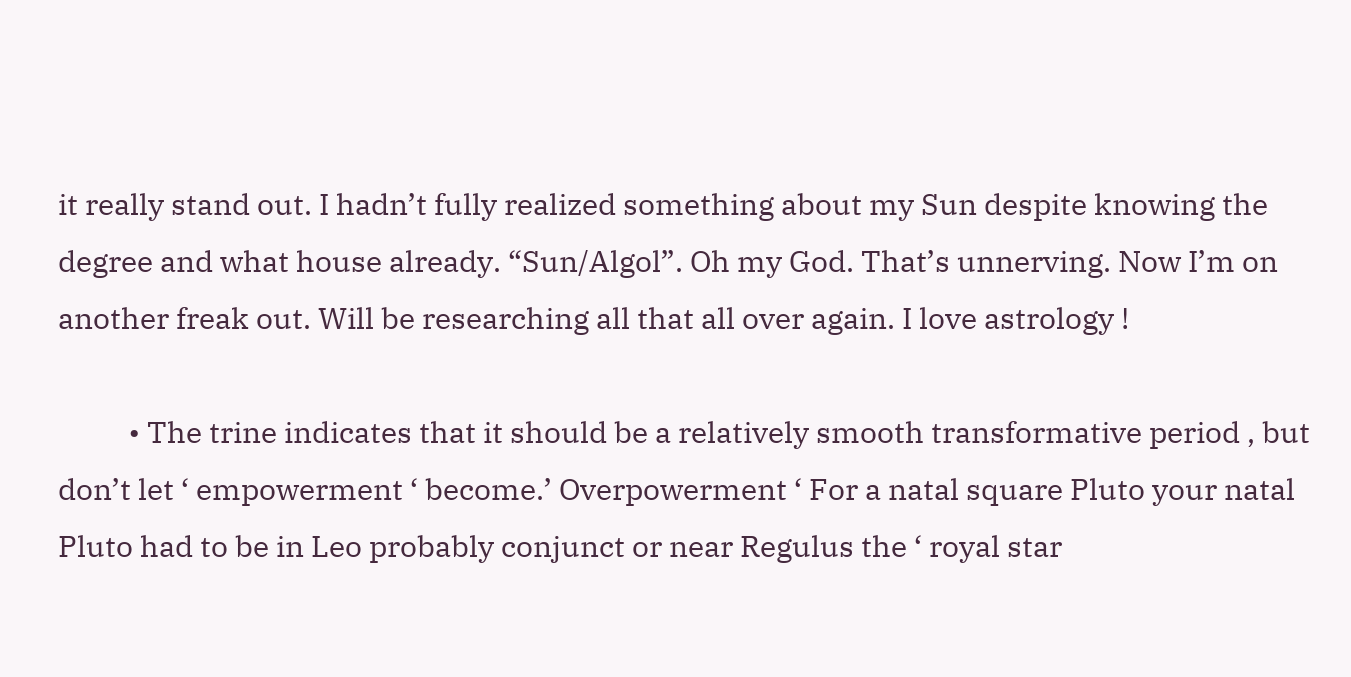it really stand out. I hadn’t fully realized something about my Sun despite knowing the degree and what house already. “Sun/Algol”. Oh my God. That’s unnerving. Now I’m on another freak out. Will be researching all that all over again. I love astrology !

          • The trine indicates that it should be a relatively smooth transformative period , but don’t let ‘ empowerment ‘ become.’ Overpowerment ‘ For a natal square Pluto your natal Pluto had to be in Leo probably conjunct or near Regulus the ‘ royal star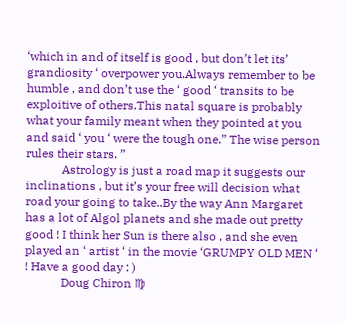‘which in and of itself is good , but don’t let its’ grandiosity ‘ overpower you.Always remember to be humble , and don’t use the ‘ good ‘ transits to be exploitive of others.This natal square is probably what your family meant when they pointed at you and said ‘ you ‘ were the tough one.” The wise person rules their stars. ”
            Astrology is just a road map it suggests our inclinations , but it’s your free will decision what road your going to take..By the way Ann Margaret has a lot of Algol planets and she made out pretty good ! I think her Sun is there also , and she even played an ‘ artist ‘ in the movie ‘GRUMPY OLD MEN ‘ ! Have a good day : )
            Doug Chiron ♍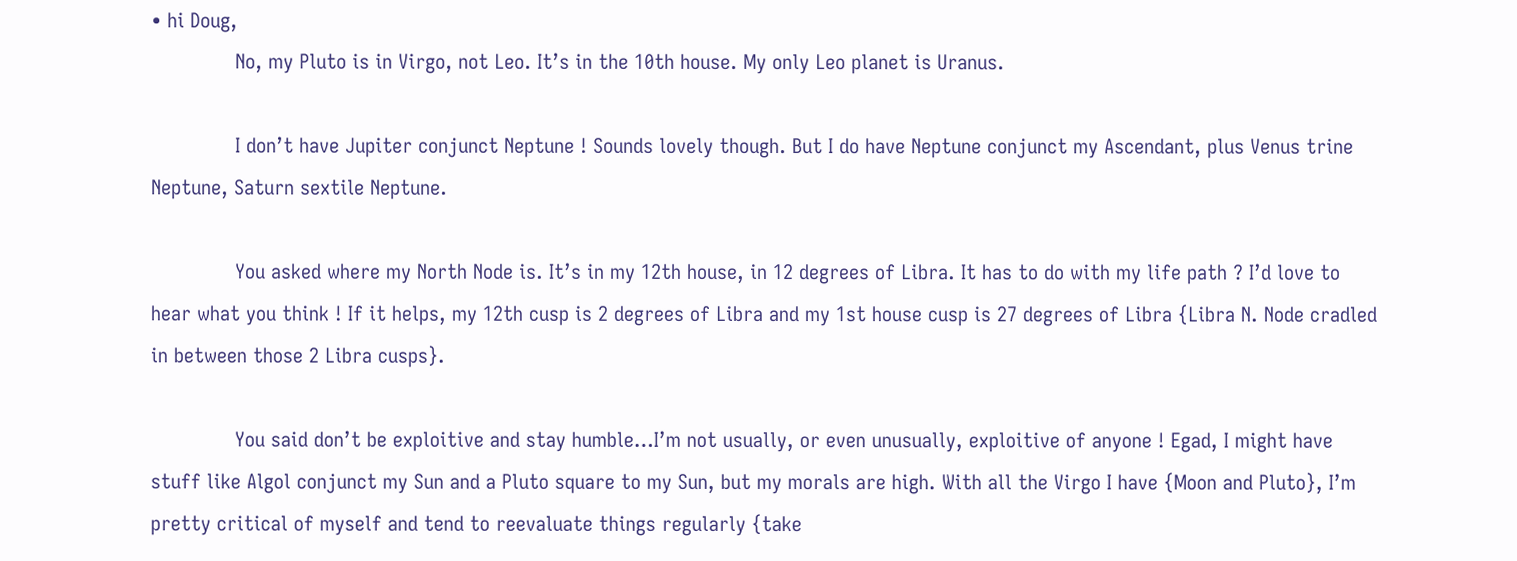• hi Doug,
              No, my Pluto is in Virgo, not Leo. It’s in the 10th house. My only Leo planet is Uranus.

              I don’t have Jupiter conjunct Neptune ! Sounds lovely though. But I do have Neptune conjunct my Ascendant, plus Venus trine Neptune, Saturn sextile Neptune.

              You asked where my North Node is. It’s in my 12th house, in 12 degrees of Libra. It has to do with my life path ? I’d love to hear what you think ! If it helps, my 12th cusp is 2 degrees of Libra and my 1st house cusp is 27 degrees of Libra {Libra N. Node cradled in between those 2 Libra cusps}.

              You said don’t be exploitive and stay humble…I’m not usually, or even unusually, exploitive of anyone ! Egad, I might have stuff like Algol conjunct my Sun and a Pluto square to my Sun, but my morals are high. With all the Virgo I have {Moon and Pluto}, I’m pretty critical of myself and tend to reevaluate things regularly {take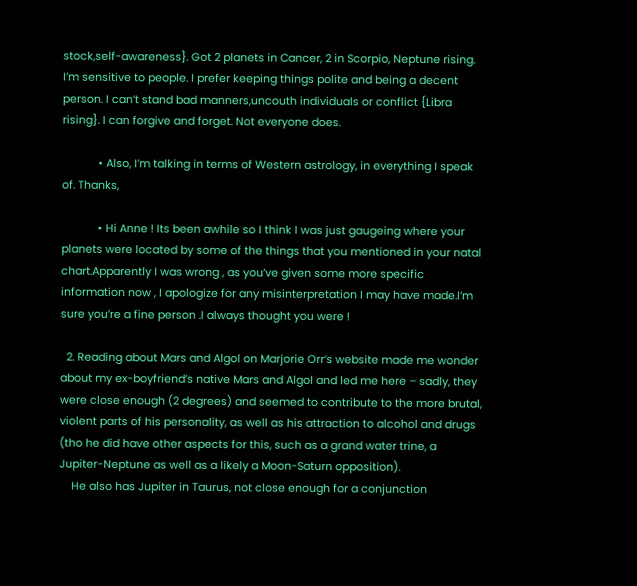stock,self-awareness}. Got 2 planets in Cancer, 2 in Scorpio, Neptune rising. I’m sensitive to people. I prefer keeping things polite and being a decent person. I can’t stand bad manners,uncouth individuals or conflict {Libra rising}. I can forgive and forget. Not everyone does.

            • Also, I’m talking in terms of Western astrology, in everything I speak of. Thanks,

            • Hi Anne ! Its been awhile so I think I was just gaugeing where your planets were located by some of the things that you mentioned in your natal chart.Apparently I was wrong , as you’ve given some more specific information now , I apologize for any misinterpretation I may have made.I’m sure you’re a fine person .I always thought you were !

  2. Reading about Mars and Algol on Marjorie Orr’s website made me wonder about my ex-boyfriend’s native Mars and Algol and led me here – sadly, they were close enough (2 degrees) and seemed to contribute to the more brutal, violent parts of his personality, as well as his attraction to alcohol and drugs (tho he did have other aspects for this, such as a grand water trine, a Jupiter-Neptune as well as a likely a Moon-Saturn opposition).
    He also has Jupiter in Taurus, not close enough for a conjunction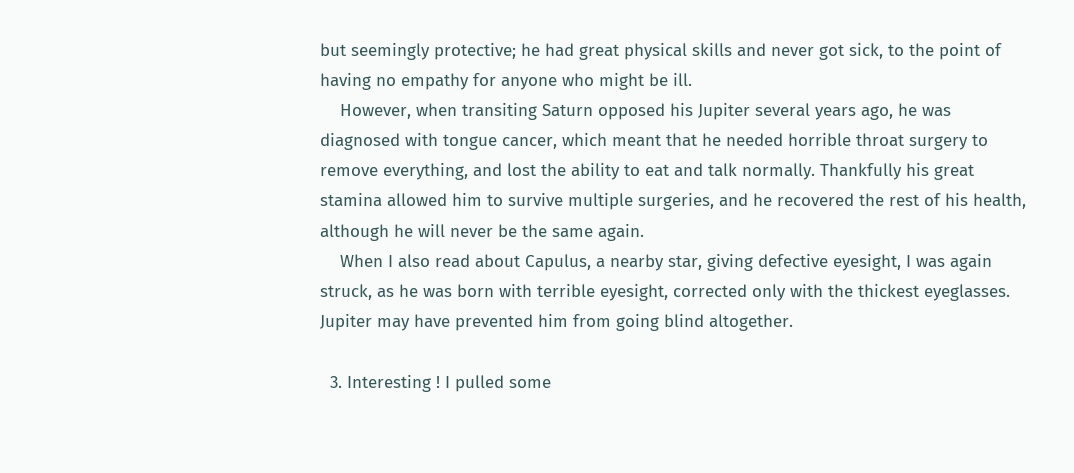but seemingly protective; he had great physical skills and never got sick, to the point of having no empathy for anyone who might be ill.
    However, when transiting Saturn opposed his Jupiter several years ago, he was diagnosed with tongue cancer, which meant that he needed horrible throat surgery to remove everything, and lost the ability to eat and talk normally. Thankfully his great stamina allowed him to survive multiple surgeries, and he recovered the rest of his health, although he will never be the same again.
    When I also read about Capulus, a nearby star, giving defective eyesight, I was again struck, as he was born with terrible eyesight, corrected only with the thickest eyeglasses. Jupiter may have prevented him from going blind altogether.

  3. Interesting ! I pulled some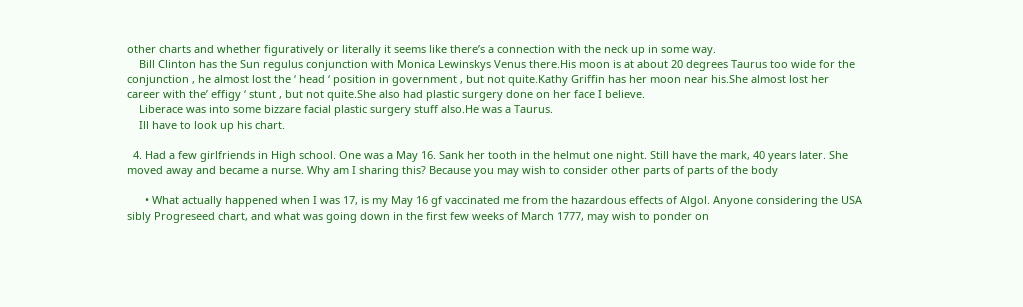other charts and whether figuratively or literally it seems like there’s a connection with the neck up in some way.
    Bill Clinton has the Sun regulus conjunction with Monica Lewinskys Venus there.His moon is at about 20 degrees Taurus too wide for the conjunction , he almost lost the ‘ head ‘ position in government , but not quite.Kathy Griffin has her moon near his.She almost lost her career with the’ effigy ‘ stunt , but not quite.She also had plastic surgery done on her face I believe.
    Liberace was into some bizzare facial plastic surgery stuff also.He was a Taurus.
    Ill have to look up his chart.

  4. Had a few girlfriends in High school. One was a May 16. Sank her tooth in the helmut one night. Still have the mark, 40 years later. She moved away and became a nurse. Why am I sharing this? Because you may wish to consider other parts of parts of the body

      • What actually happened when I was 17, is my May 16 gf vaccinated me from the hazardous effects of Algol. Anyone considering the USA sibly Progreseed chart, and what was going down in the first few weeks of March 1777, may wish to ponder on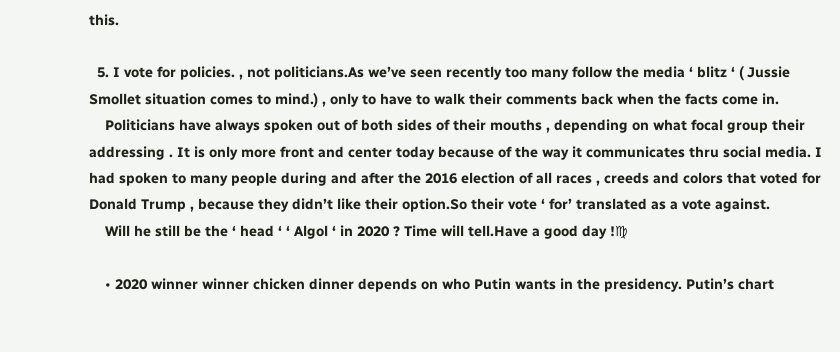this.

  5. I vote for policies. , not politicians.As we’ve seen recently too many follow the media ‘ blitz ‘ ( Jussie Smollet situation comes to mind.) , only to have to walk their comments back when the facts come in.
    Politicians have always spoken out of both sides of their mouths , depending on what focal group their addressing . It is only more front and center today because of the way it communicates thru social media. I had spoken to many people during and after the 2016 election of all races , creeds and colors that voted for Donald Trump , because they didn’t like their option.So their vote ‘ for’ translated as a vote against.
    Will he still be the ‘ head ‘ ‘ Algol ‘ in 2020 ? Time will tell.Have a good day !♍

    • 2020 winner winner chicken dinner depends on who Putin wants in the presidency. Putin’s chart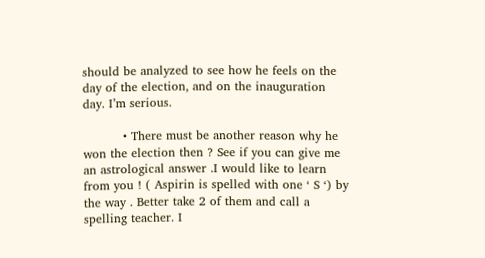should be analyzed to see how he feels on the day of the election, and on the inauguration day. I’m serious.

          • There must be another reason why he won the election then ? See if you can give me an astrological answer .I would like to learn from you ! ( Aspirin is spelled with one ‘ S ‘) by the way . Better take 2 of them and call a spelling teacher. I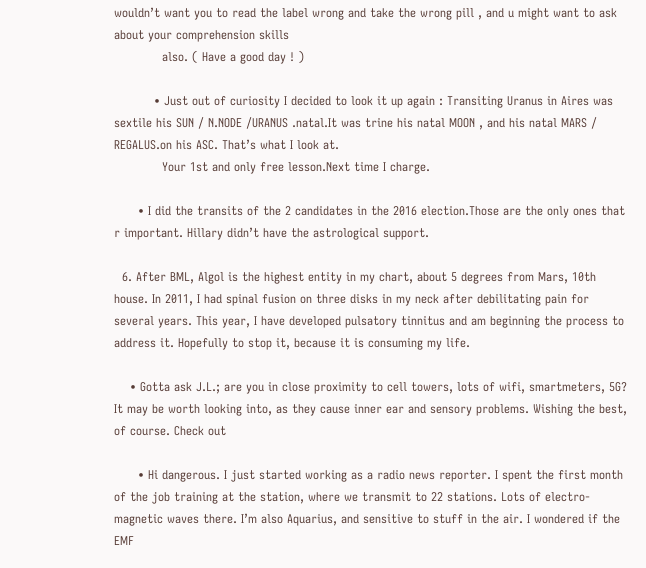wouldn’t want you to read the label wrong and take the wrong pill , and u might want to ask about your comprehension skills
            also. ( Have a good day ! )

          • Just out of curiosity I decided to look it up again : Transiting Uranus in Aires was sextile his SUN / N.NODE /URANUS .natal.It was trine his natal MOON , and his natal MARS / REGALUS.on his ASC. That’s what I look at.
            Your 1st and only free lesson.Next time I charge.

      • I did the transits of the 2 candidates in the 2016 election.Those are the only ones that r important. Hillary didn’t have the astrological support.

  6. After BML, Algol is the highest entity in my chart, about 5 degrees from Mars, 10th house. In 2011, I had spinal fusion on three disks in my neck after debilitating pain for several years. This year, I have developed pulsatory tinnitus and am beginning the process to address it. Hopefully to stop it, because it is consuming my life.

    • Gotta ask J.L.; are you in close proximity to cell towers, lots of wifi, smartmeters, 5G? It may be worth looking into, as they cause inner ear and sensory problems. Wishing the best, of course. Check out

      • Hi dangerous. I just started working as a radio news reporter. I spent the first month of the job training at the station, where we transmit to 22 stations. Lots of electro- magnetic waves there. I’m also Aquarius, and sensitive to stuff in the air. I wondered if the EMF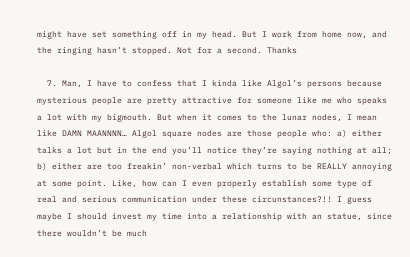might have set something off in my head. But I work from home now, and the ringing hasn’t stopped. Not for a second. Thanks

  7. Man, I have to confess that I kinda like Algol’s persons because mysterious people are pretty attractive for someone like me who speaks a lot with my bigmouth. But when it comes to the lunar nodes, I mean like DAMN MAANNNN… Algol square nodes are those people who: a) either talks a lot but in the end you’ll notice they’re saying nothing at all; b) either are too freakin’ non-verbal which turns to be REALLY annoying at some point. Like, how can I even properly establish some type of real and serious communication under these circunstances?!! I guess maybe I should invest my time into a relationship with an statue, since there wouldn’t be much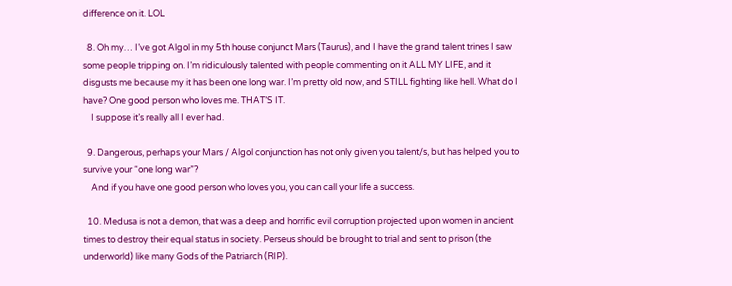difference on it. LOL

  8. Oh my… I’ve got Algol in my 5th house conjunct Mars (Taurus), and I have the grand talent trines I saw some people tripping on. I’m ridiculously talented with people commenting on it ALL MY LIFE, and it disgusts me because my it has been one long war. I’m pretty old now, and STILL fighting like hell. What do I have? One good person who loves me. THAT’S IT.
    I suppose it’s really all I ever had.

  9. Dangerous, perhaps your Mars / Algol conjunction has not only given you talent/s, but has helped you to survive your “one long war”?
    And if you have one good person who loves you, you can call your life a success.

  10. Medusa is not a demon, that was a deep and horrific evil corruption projected upon women in ancient times to destroy their equal status in society. Perseus should be brought to trial and sent to prison (the underworld) like many Gods of the Patriarch (RIP).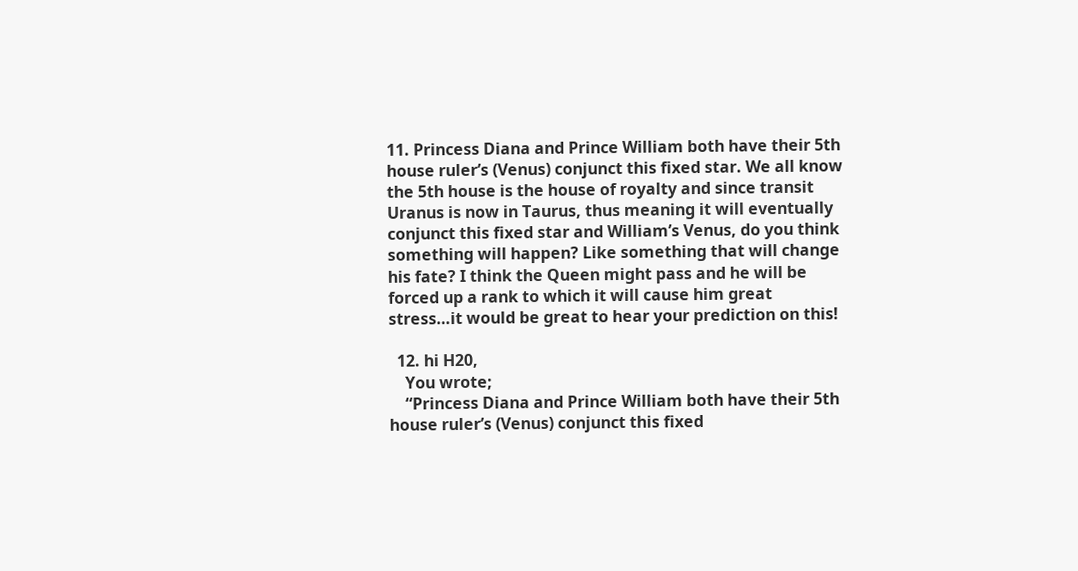11. Princess Diana and Prince William both have their 5th house ruler’s (Venus) conjunct this fixed star. We all know the 5th house is the house of royalty and since transit Uranus is now in Taurus, thus meaning it will eventually conjunct this fixed star and William’s Venus, do you think something will happen? Like something that will change his fate? I think the Queen might pass and he will be forced up a rank to which it will cause him great stress…it would be great to hear your prediction on this!

  12. hi H20,
    You wrote;
    “Princess Diana and Prince William both have their 5th house ruler’s (Venus) conjunct this fixed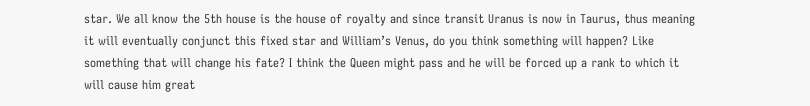star. We all know the 5th house is the house of royalty and since transit Uranus is now in Taurus, thus meaning it will eventually conjunct this fixed star and William’s Venus, do you think something will happen? Like something that will change his fate? I think the Queen might pass and he will be forced up a rank to which it will cause him great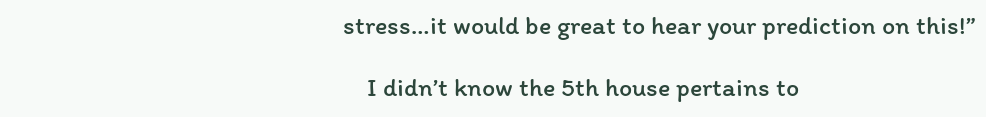stress…it would be great to hear your prediction on this!”

    I didn’t know the 5th house pertains to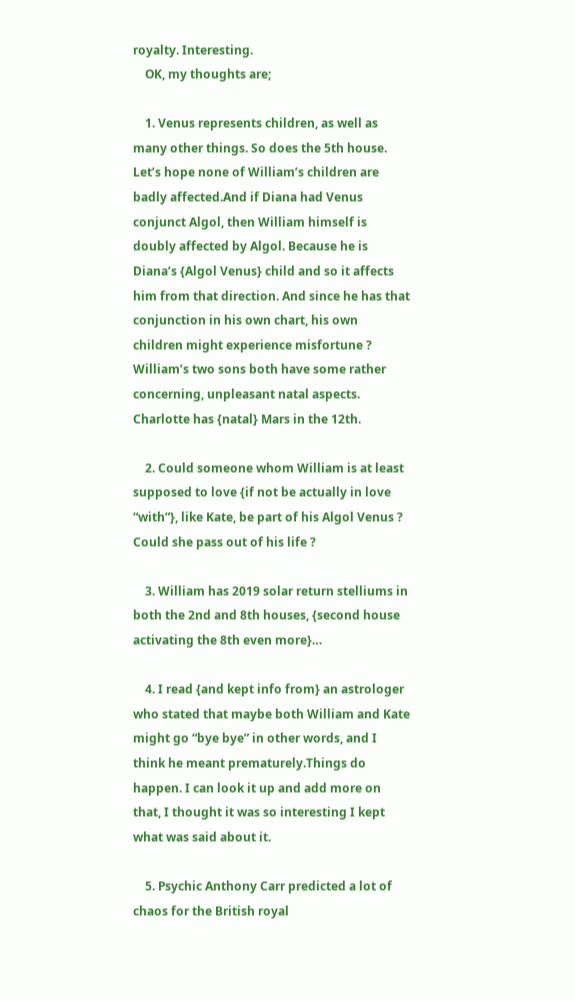royalty. Interesting.
    OK, my thoughts are;

    1. Venus represents children, as well as many other things. So does the 5th house. Let’s hope none of William’s children are badly affected.And if Diana had Venus conjunct Algol, then William himself is doubly affected by Algol. Because he is Diana’s {Algol Venus} child and so it affects him from that direction. And since he has that conjunction in his own chart, his own children might experience misfortune ? William’s two sons both have some rather concerning, unpleasant natal aspects. Charlotte has {natal} Mars in the 12th.

    2. Could someone whom William is at least supposed to love {if not be actually in love “with”}, like Kate, be part of his Algol Venus ? Could she pass out of his life ?

    3. William has 2019 solar return stelliums in both the 2nd and 8th houses, {second house activating the 8th even more}…

    4. I read {and kept info from} an astrologer who stated that maybe both William and Kate might go “bye bye” in other words, and I think he meant prematurely.Things do happen. I can look it up and add more on that, I thought it was so interesting I kept what was said about it.

    5. Psychic Anthony Carr predicted a lot of chaos for the British royal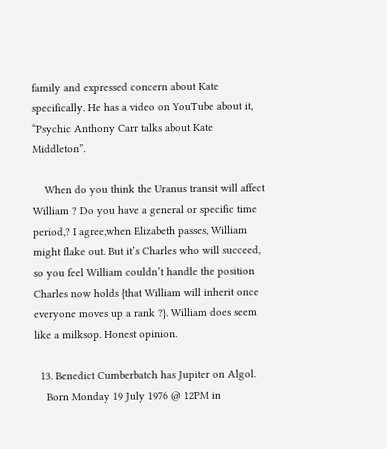family and expressed concern about Kate specifically. He has a video on YouTube about it, “Psychic Anthony Carr talks about Kate Middleton”.

    When do you think the Uranus transit will affect William ? Do you have a general or specific time period,? I agree,when Elizabeth passes, William might flake out. But it’s Charles who will succeed, so you feel William couldn’t handle the position Charles now holds {that William will inherit once everyone moves up a rank ?}. William does seem like a milksop. Honest opinion.

  13. Benedict Cumberbatch has Jupiter on Algol.
    Born Monday 19 July 1976 @ 12PM in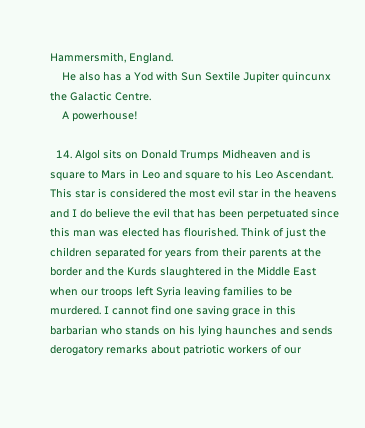Hammersmith, England.
    He also has a Yod with Sun Sextile Jupiter quincunx the Galactic Centre.
    A powerhouse!

  14. Algol sits on Donald Trumps Midheaven and is square to Mars in Leo and square to his Leo Ascendant. This star is considered the most evil star in the heavens and I do believe the evil that has been perpetuated since this man was elected has flourished. Think of just the children separated for years from their parents at the border and the Kurds slaughtered in the Middle East when our troops left Syria leaving families to be murdered. I cannot find one saving grace in this barbarian who stands on his lying haunches and sends derogatory remarks about patriotic workers of our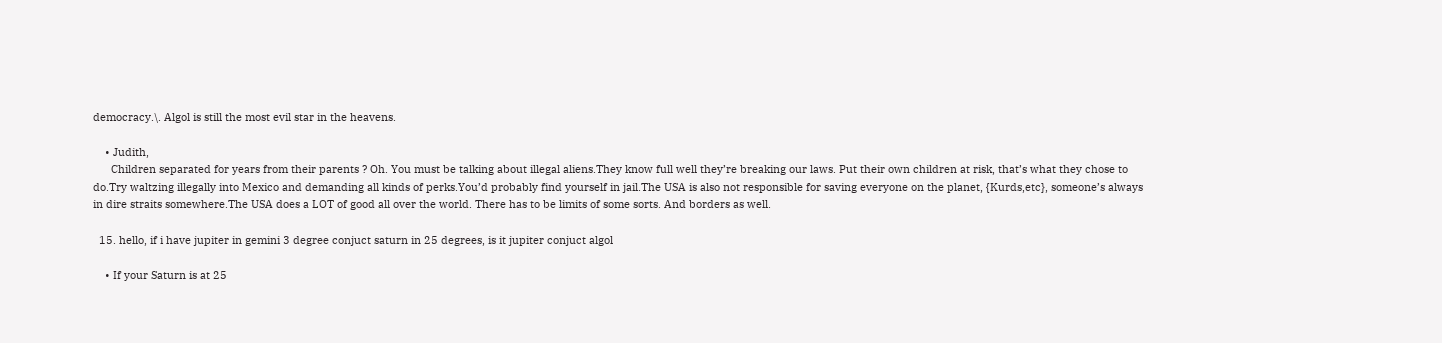democracy.\. Algol is still the most evil star in the heavens.

    • Judith,
      Children separated for years from their parents ? Oh. You must be talking about illegal aliens.They know full well they’re breaking our laws. Put their own children at risk, that’s what they chose to do.Try waltzing illegally into Mexico and demanding all kinds of perks.You’d probably find yourself in jail.The USA is also not responsible for saving everyone on the planet, {Kurds,etc}, someone’s always in dire straits somewhere.The USA does a LOT of good all over the world. There has to be limits of some sorts. And borders as well.

  15. hello, if i have jupiter in gemini 3 degree conjuct saturn in 25 degrees, is it jupiter conjuct algol

    • If your Saturn is at 25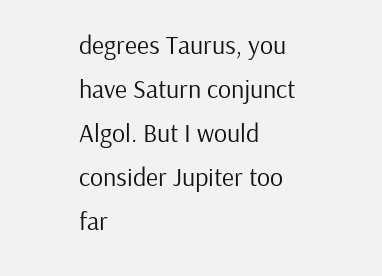degrees Taurus, you have Saturn conjunct Algol. But I would consider Jupiter too far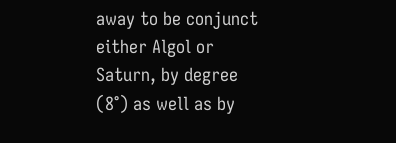away to be conjunct either Algol or Saturn, by degree (8°) as well as by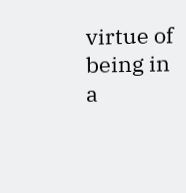virtue of being in a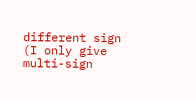different sign (I only give multi-sign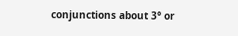conjunctions about 3° or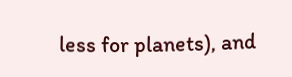less for planets), and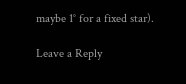maybe 1° for a fixed star).

Leave a Reply